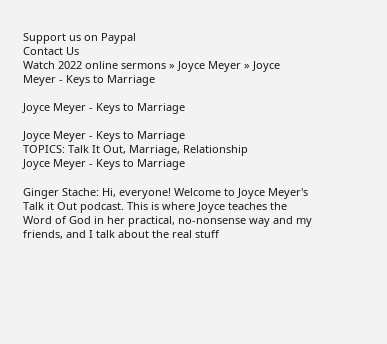Support us on Paypal
Contact Us
Watch 2022 online sermons » Joyce Meyer » Joyce Meyer - Keys to Marriage

Joyce Meyer - Keys to Marriage

Joyce Meyer - Keys to Marriage
TOPICS: Talk It Out, Marriage, Relationship
Joyce Meyer - Keys to Marriage

Ginger Stache: Hi, everyone! Welcome to Joyce Meyer's Talk it Out podcast. This is where Joyce teaches the Word of God in her practical, no-nonsense way and my friends, and I talk about the real stuff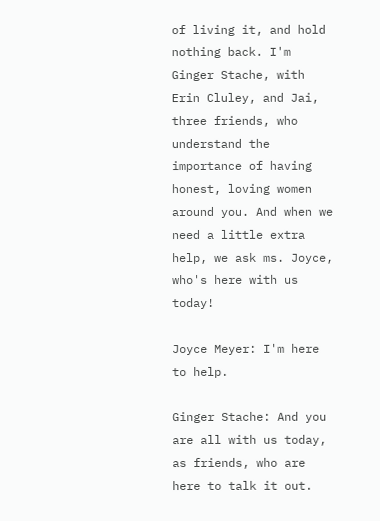of living it, and hold nothing back. I'm Ginger Stache, with Erin Cluley, and Jai, three friends, who understand the importance of having honest, loving women around you. And when we need a little extra help, we ask ms. Joyce, who's here with us today!

Joyce Meyer: I'm here to help.

Ginger Stache: And you are all with us today, as friends, who are here to talk it out.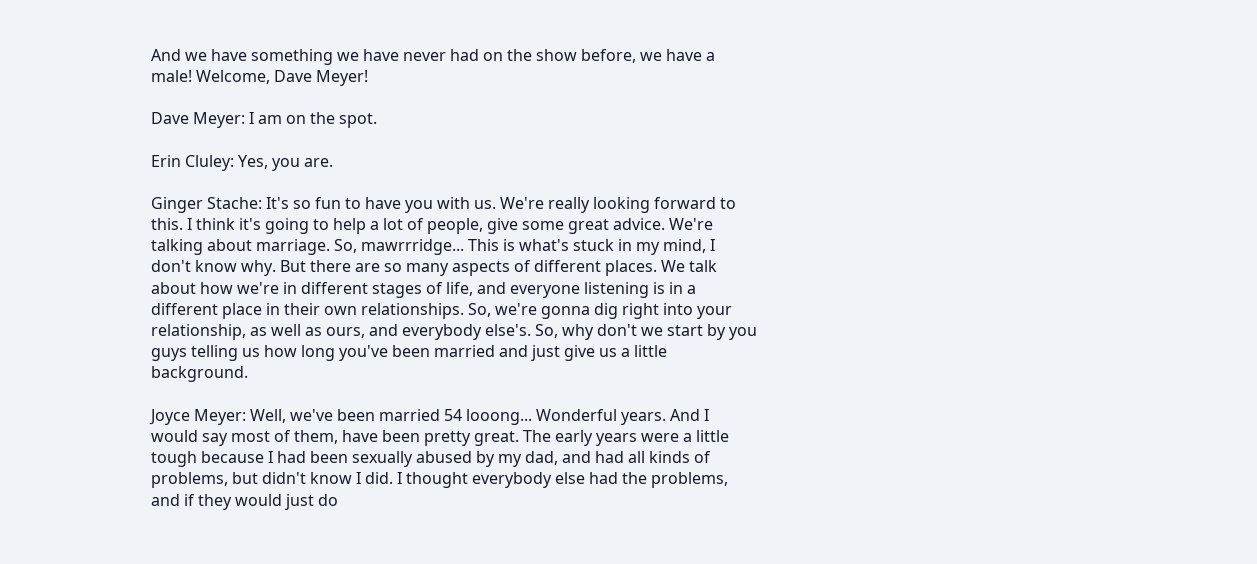And we have something we have never had on the show before, we have a male! Welcome, Dave Meyer!

Dave Meyer: I am on the spot.

Erin Cluley: Yes, you are.

Ginger Stache: It's so fun to have you with us. We're really looking forward to this. I think it's going to help a lot of people, give some great advice. We're talking about marriage. So, mawrrridge... This is what's stuck in my mind, I don't know why. But there are so many aspects of different places. We talk about how we're in different stages of life, and everyone listening is in a different place in their own relationships. So, we're gonna dig right into your relationship, as well as ours, and everybody else's. So, why don't we start by you guys telling us how long you've been married and just give us a little background.

Joyce Meyer: Well, we've been married 54 looong... Wonderful years. And I would say most of them, have been pretty great. The early years were a little tough because I had been sexually abused by my dad, and had all kinds of problems, but didn't know I did. I thought everybody else had the problems, and if they would just do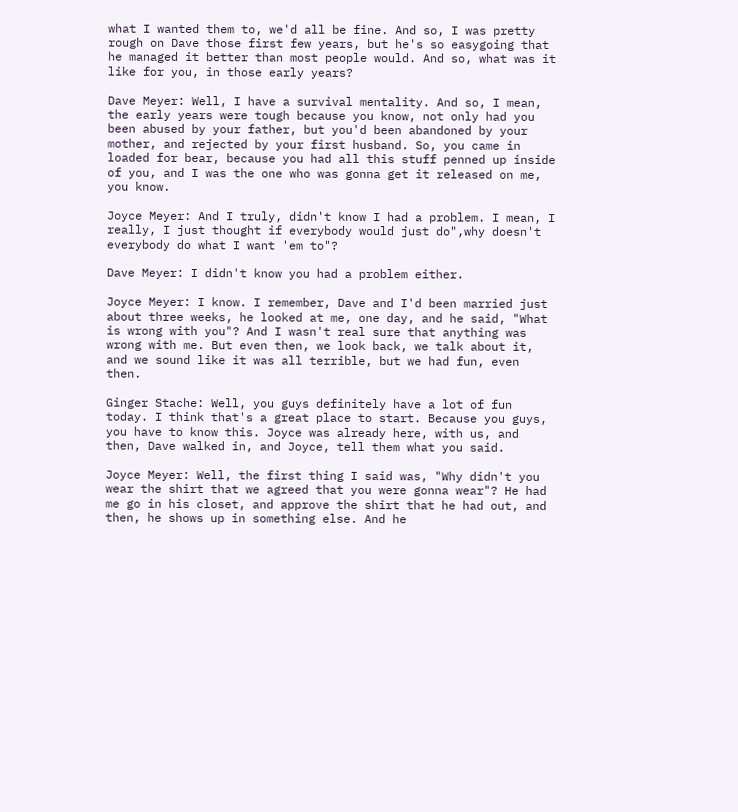what I wanted them to, we'd all be fine. And so, I was pretty rough on Dave those first few years, but he's so easygoing that he managed it better than most people would. And so, what was it like for you, in those early years?

Dave Meyer: Well, I have a survival mentality. And so, I mean, the early years were tough because you know, not only had you been abused by your father, but you'd been abandoned by your mother, and rejected by your first husband. So, you came in loaded for bear, because you had all this stuff penned up inside of you, and I was the one who was gonna get it released on me, you know.

Joyce Meyer: And I truly, didn't know I had a problem. I mean, I really, I just thought if everybody would just do",why doesn't everybody do what I want 'em to"?

Dave Meyer: I didn't know you had a problem either.

Joyce Meyer: I know. I remember, Dave and I'd been married just about three weeks, he looked at me, one day, and he said, "What is wrong with you"? And I wasn't real sure that anything was wrong with me. But even then, we look back, we talk about it, and we sound like it was all terrible, but we had fun, even then.

Ginger Stache: Well, you guys definitely have a lot of fun today. I think that's a great place to start. Because you guys, you have to know this. Joyce was already here, with us, and then, Dave walked in, and Joyce, tell them what you said.

Joyce Meyer: Well, the first thing I said was, "Why didn't you wear the shirt that we agreed that you were gonna wear"? He had me go in his closet, and approve the shirt that he had out, and then, he shows up in something else. And he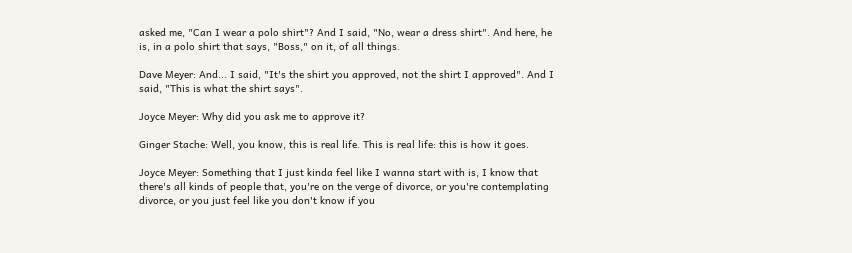asked me, "Can I wear a polo shirt"? And I said, "No, wear a dress shirt". And here, he is, in a polo shirt that says, "Boss," on it, of all things.

Dave Meyer: And... I said, "It's the shirt you approved, not the shirt I approved". And I said, "This is what the shirt says".

Joyce Meyer: Why did you ask me to approve it?

Ginger Stache: Well, you know, this is real life. This is real life: this is how it goes.

Joyce Meyer: Something that I just kinda feel like I wanna start with is, I know that there's all kinds of people that, you're on the verge of divorce, or you're contemplating divorce, or you just feel like you don't know if you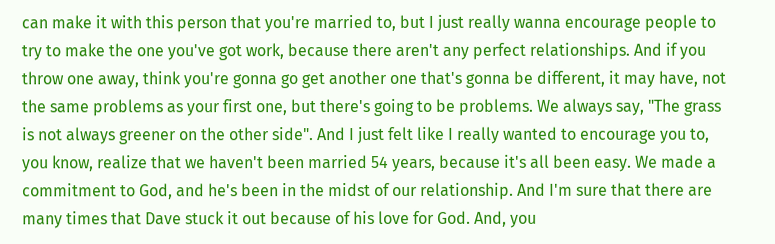can make it with this person that you're married to, but I just really wanna encourage people to try to make the one you've got work, because there aren't any perfect relationships. And if you throw one away, think you're gonna go get another one that's gonna be different, it may have, not the same problems as your first one, but there's going to be problems. We always say, "The grass is not always greener on the other side". And I just felt like I really wanted to encourage you to, you know, realize that we haven't been married 54 years, because it's all been easy. We made a commitment to God, and he's been in the midst of our relationship. And I'm sure that there are many times that Dave stuck it out because of his love for God. And, you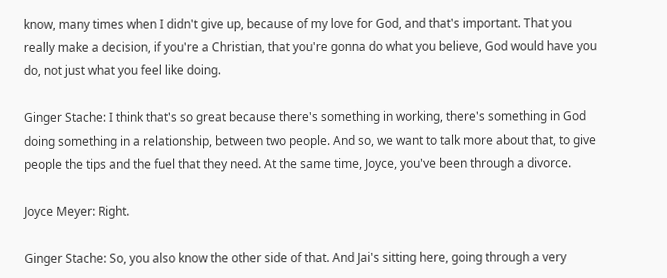know, many times when I didn't give up, because of my love for God, and that's important. That you really make a decision, if you're a Christian, that you're gonna do what you believe, God would have you do, not just what you feel like doing.

Ginger Stache: I think that's so great because there's something in working, there's something in God doing something in a relationship, between two people. And so, we want to talk more about that, to give people the tips and the fuel that they need. At the same time, Joyce, you've been through a divorce.

Joyce Meyer: Right.

Ginger Stache: So, you also know the other side of that. And Jai's sitting here, going through a very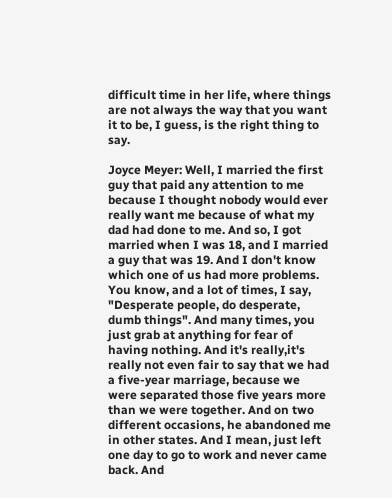difficult time in her life, where things are not always the way that you want it to be, I guess, is the right thing to say.

Joyce Meyer: Well, I married the first guy that paid any attention to me because I thought nobody would ever really want me because of what my dad had done to me. And so, I got married when I was 18, and I married a guy that was 19. And I don't know which one of us had more problems. You know, and a lot of times, I say, "Desperate people, do desperate, dumb things". And many times, you just grab at anything for fear of having nothing. And it's really,it's really not even fair to say that we had a five-year marriage, because we were separated those five years more than we were together. And on two different occasions, he abandoned me in other states. And I mean, just left one day to go to work and never came back. And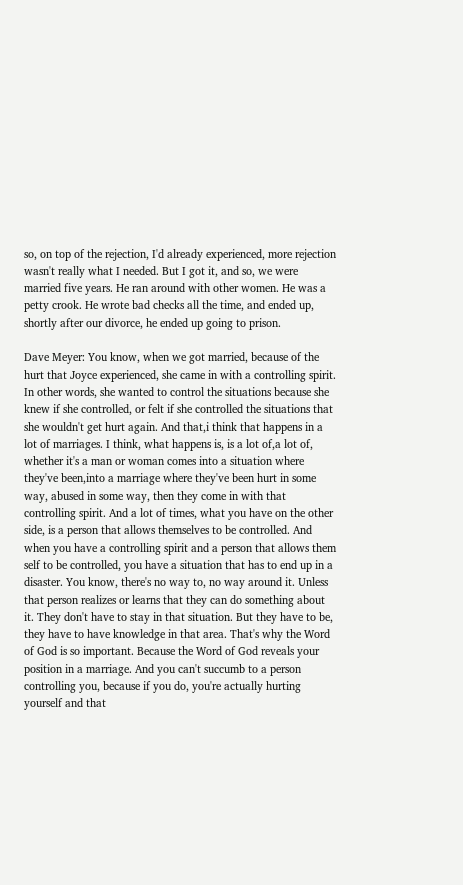so, on top of the rejection, I'd already experienced, more rejection wasn't really what I needed. But I got it, and so, we were married five years. He ran around with other women. He was a petty crook. He wrote bad checks all the time, and ended up, shortly after our divorce, he ended up going to prison.

Dave Meyer: You know, when we got married, because of the hurt that Joyce experienced, she came in with a controlling spirit. In other words, she wanted to control the situations because she knew if she controlled, or felt if she controlled the situations that she wouldn't get hurt again. And that,i think that happens in a lot of marriages. I think, what happens is, is a lot of,a lot of, whether it's a man or woman comes into a situation where they've been,into a marriage where they've been hurt in some way, abused in some way, then they come in with that controlling spirit. And a lot of times, what you have on the other side, is a person that allows themselves to be controlled. And when you have a controlling spirit and a person that allows them self to be controlled, you have a situation that has to end up in a disaster. You know, there's no way to, no way around it. Unless that person realizes or learns that they can do something about it. They don't have to stay in that situation. But they have to be, they have to have knowledge in that area. That's why the Word of God is so important. Because the Word of God reveals your position in a marriage. And you can't succumb to a person controlling you, because if you do, you're actually hurting yourself and that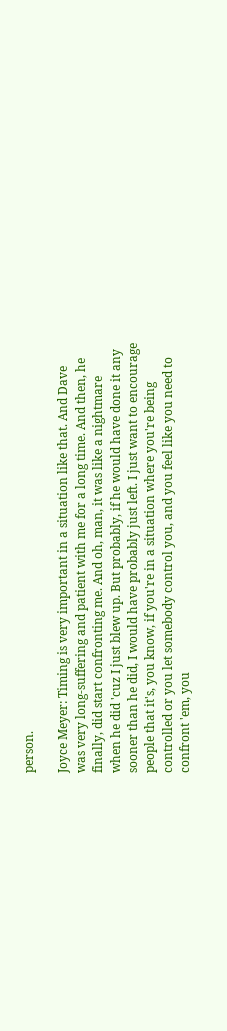person.

Joyce Meyer: Timing is very important in a situation like that. And Dave was very long-suffering and patient with me for a long time. And then, he finally, did start confronting me. And oh, man, it was like a nightmare when he did 'cuz I just blew up. But probably, if he would have done it any sooner than he did, I would have probably just left. I just want to encourage people that it's, you know, if you're in a situation where you're being controlled or you let somebody control you, and you feel like you need to confront 'em, you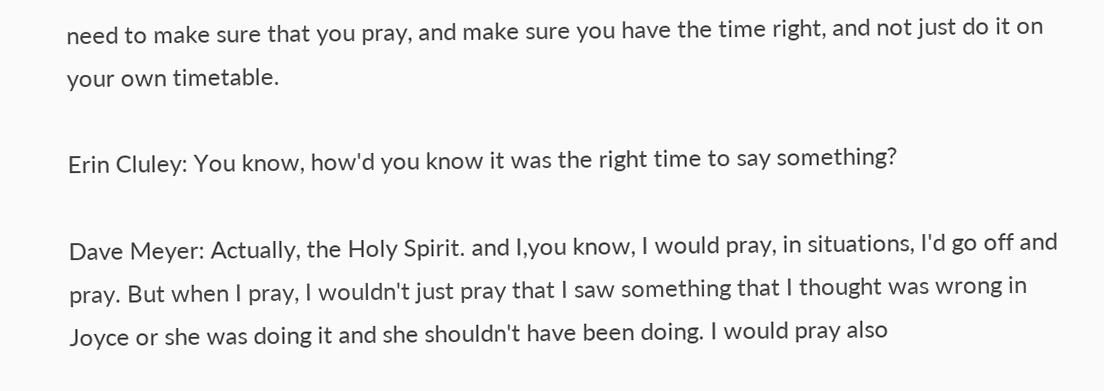need to make sure that you pray, and make sure you have the time right, and not just do it on your own timetable.

Erin Cluley: You know, how'd you know it was the right time to say something?

Dave Meyer: Actually, the Holy Spirit. and I,you know, I would pray, in situations, I'd go off and pray. But when I pray, I wouldn't just pray that I saw something that I thought was wrong in Joyce or she was doing it and she shouldn't have been doing. I would pray also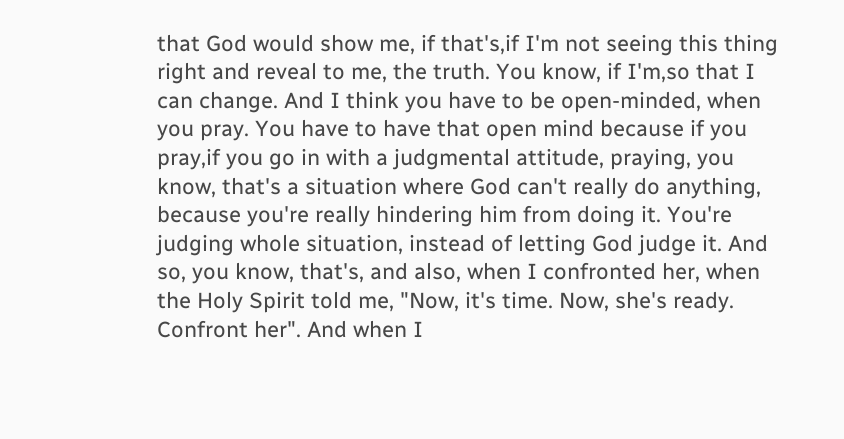that God would show me, if that's,if I'm not seeing this thing right and reveal to me, the truth. You know, if I'm,so that I can change. And I think you have to be open-minded, when you pray. You have to have that open mind because if you pray,if you go in with a judgmental attitude, praying, you know, that's a situation where God can't really do anything, because you're really hindering him from doing it. You're judging whole situation, instead of letting God judge it. And so, you know, that's, and also, when I confronted her, when the Holy Spirit told me, "Now, it's time. Now, she's ready. Confront her". And when I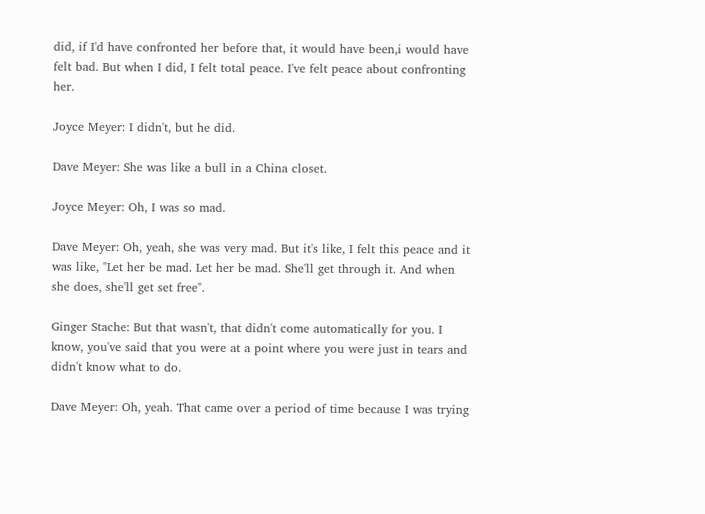did, if I'd have confronted her before that, it would have been,i would have felt bad. But when I did, I felt total peace. I've felt peace about confronting her.

Joyce Meyer: I didn't, but he did.

Dave Meyer: She was like a bull in a China closet.

Joyce Meyer: Oh, I was so mad.

Dave Meyer: Oh, yeah, she was very mad. But it's like, I felt this peace and it was like, "Let her be mad. Let her be mad. She'll get through it. And when she does, she'll get set free".

Ginger Stache: But that wasn't, that didn't come automatically for you. I know, you've said that you were at a point where you were just in tears and didn't know what to do.

Dave Meyer: Oh, yeah. That came over a period of time because I was trying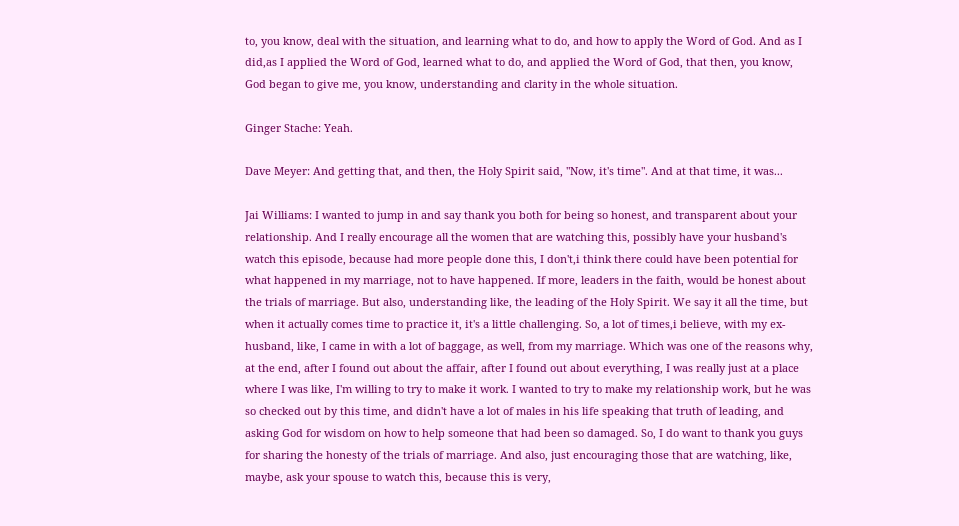to, you know, deal with the situation, and learning what to do, and how to apply the Word of God. And as I did,as I applied the Word of God, learned what to do, and applied the Word of God, that then, you know, God began to give me, you know, understanding and clarity in the whole situation.

Ginger Stache: Yeah.

Dave Meyer: And getting that, and then, the Holy Spirit said, "Now, it's time". And at that time, it was...

Jai Williams: I wanted to jump in and say thank you both for being so honest, and transparent about your relationship. And I really encourage all the women that are watching this, possibly have your husband's watch this episode, because had more people done this, I don't,i think there could have been potential for what happened in my marriage, not to have happened. If more, leaders in the faith, would be honest about the trials of marriage. But also, understanding like, the leading of the Holy Spirit. We say it all the time, but when it actually comes time to practice it, it's a little challenging. So, a lot of times,i believe, with my ex-husband, like, I came in with a lot of baggage, as well, from my marriage. Which was one of the reasons why, at the end, after I found out about the affair, after I found out about everything, I was really just at a place where I was like, I'm willing to try to make it work. I wanted to try to make my relationship work, but he was so checked out by this time, and didn't have a lot of males in his life speaking that truth of leading, and asking God for wisdom on how to help someone that had been so damaged. So, I do want to thank you guys for sharing the honesty of the trials of marriage. And also, just encouraging those that are watching, like, maybe, ask your spouse to watch this, because this is very,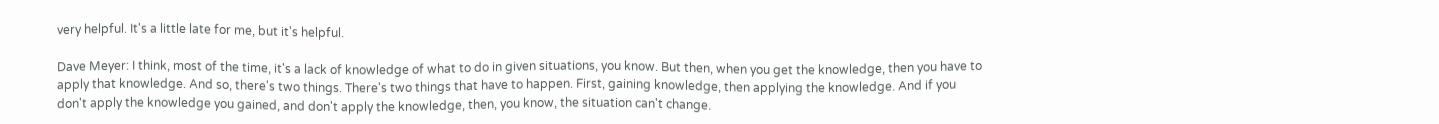very helpful. It's a little late for me, but it's helpful.

Dave Meyer: I think, most of the time, it's a lack of knowledge of what to do in given situations, you know. But then, when you get the knowledge, then you have to apply that knowledge. And so, there's two things. There's two things that have to happen. First, gaining knowledge, then applying the knowledge. And if you don't apply the knowledge you gained, and don't apply the knowledge, then, you know, the situation can't change.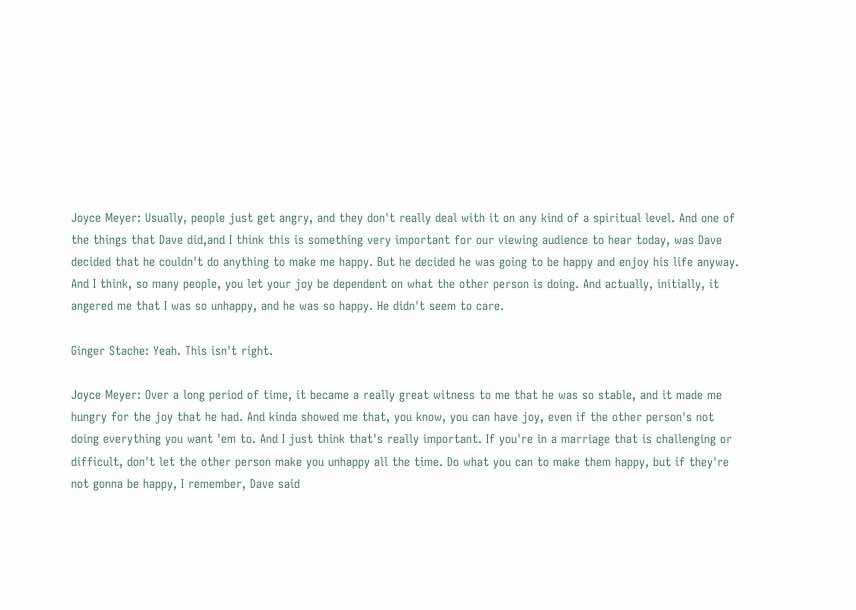Joyce Meyer: Usually, people just get angry, and they don't really deal with it on any kind of a spiritual level. And one of the things that Dave did,and I think this is something very important for our viewing audience to hear today, was Dave decided that he couldn't do anything to make me happy. But he decided he was going to be happy and enjoy his life anyway. And I think, so many people, you let your joy be dependent on what the other person is doing. And actually, initially, it angered me that I was so unhappy, and he was so happy. He didn't seem to care.

Ginger Stache: Yeah. This isn't right.

Joyce Meyer: Over a long period of time, it became a really great witness to me that he was so stable, and it made me hungry for the joy that he had. And kinda showed me that, you know, you can have joy, even if the other person's not doing everything you want 'em to. And I just think that's really important. If you're in a marriage that is challenging or difficult, don't let the other person make you unhappy all the time. Do what you can to make them happy, but if they're not gonna be happy, I remember, Dave said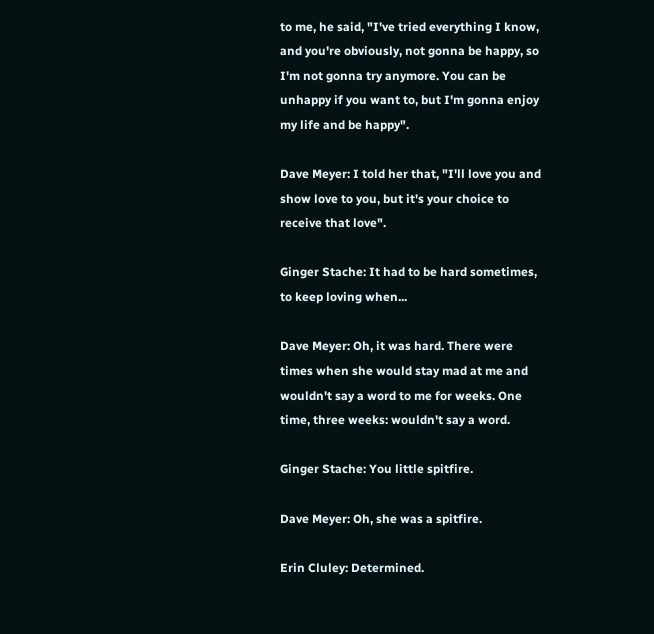to me, he said, "I've tried everything I know, and you're obviously, not gonna be happy, so I'm not gonna try anymore. You can be unhappy if you want to, but I'm gonna enjoy my life and be happy".

Dave Meyer: I told her that, "I'll love you and show love to you, but it's your choice to receive that love".

Ginger Stache: It had to be hard sometimes, to keep loving when...

Dave Meyer: Oh, it was hard. There were times when she would stay mad at me and wouldn't say a word to me for weeks. One time, three weeks: wouldn't say a word.

Ginger Stache: You little spitfire.

Dave Meyer: Oh, she was a spitfire.

Erin Cluley: Determined.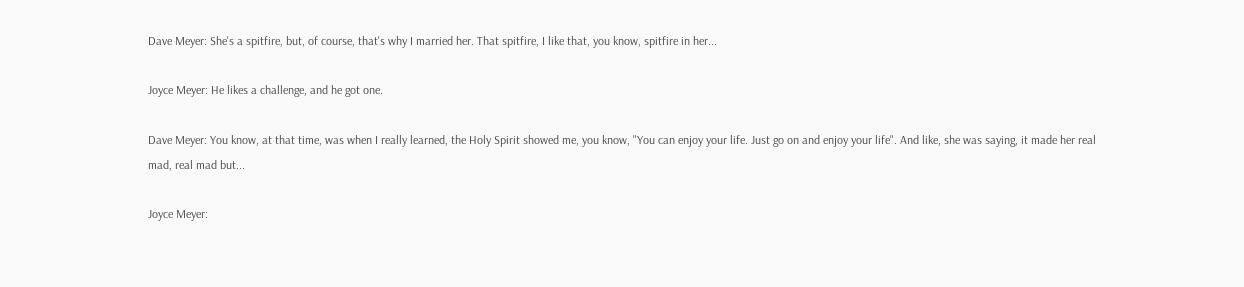Dave Meyer: She's a spitfire, but, of course, that's why I married her. That spitfire, I like that, you know, spitfire in her...

Joyce Meyer: He likes a challenge, and he got one.

Dave Meyer: You know, at that time, was when I really learned, the Holy Spirit showed me, you know, "You can enjoy your life. Just go on and enjoy your life". And like, she was saying, it made her real mad, real mad but...

Joyce Meyer: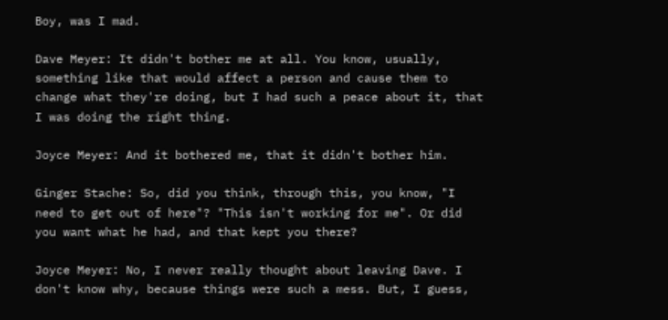Boy, was I mad.

Dave Meyer: It didn't bother me at all. You know, usually, something like that would affect a person and cause them to change what they're doing, but I had such a peace about it, that I was doing the right thing.

Joyce Meyer: And it bothered me, that it didn't bother him.

Ginger Stache: So, did you think, through this, you know, "I need to get out of here"? "This isn't working for me". Or did you want what he had, and that kept you there?

Joyce Meyer: No, I never really thought about leaving Dave. I don't know why, because things were such a mess. But, I guess,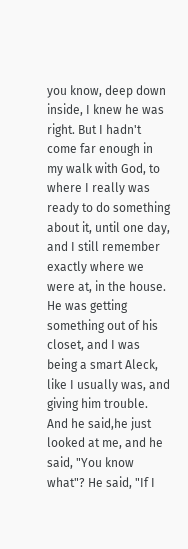you know, deep down inside, I knew he was right. But I hadn't come far enough in my walk with God, to where I really was ready to do something about it, until one day, and I still remember exactly where we were at, in the house. He was getting something out of his closet, and I was being a smart Aleck, like I usually was, and giving him trouble. And he said,he just looked at me, and he said, "You know what"? He said, "If I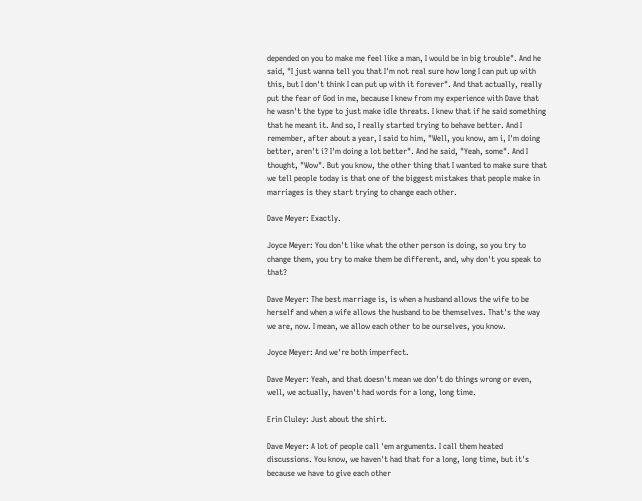depended on you to make me feel like a man, I would be in big trouble". And he said, "I just wanna tell you that I'm not real sure how long I can put up with this, but I don't think I can put up with it forever". And that actually, really put the fear of God in me, because I knew from my experience with Dave that he wasn't the type to just make idle threats. I knew that if he said something that he meant it. And so, I really started trying to behave better. And I remember, after about a year, I said to him, "Well, you know, am i, I'm doing better, aren't i? I'm doing a lot better". And he said, "Yeah, some". And I thought, "Wow". But you know, the other thing that I wanted to make sure that we tell people today is that one of the biggest mistakes that people make in marriages is they start trying to change each other.

Dave Meyer: Exactly.

Joyce Meyer: You don't like what the other person is doing, so you try to change them, you try to make them be different, and, why don't you speak to that?

Dave Meyer: The best marriage is, is when a husband allows the wife to be herself and when a wife allows the husband to be themselves. That's the way we are, now. I mean, we allow each other to be ourselves, you know.

Joyce Meyer: And we're both imperfect.

Dave Meyer: Yeah, and that doesn't mean we don't do things wrong or even, well, we actually, haven't had words for a long, long time.

Erin Cluley: Just about the shirt.

Dave Meyer: A lot of people call 'em arguments. I call them heated discussions. You know, we haven't had that for a long, long time, but it's because we have to give each other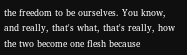the freedom to be ourselves. You know, and really, that's what, that's really, how the two become one flesh because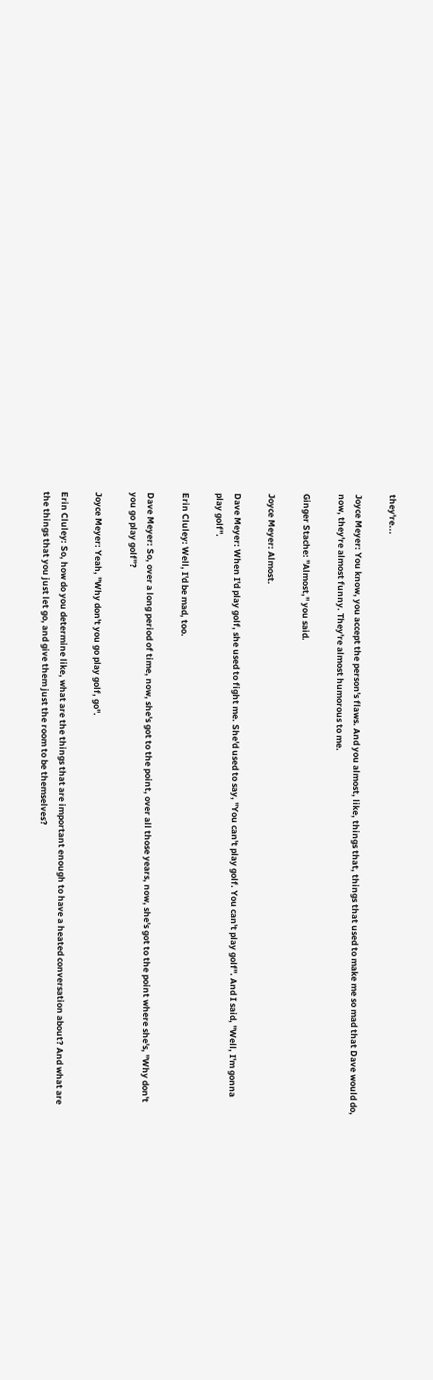they're...

Joyce Meyer: You know, you accept the person's flaws. And you almost, like, things that, things that used to make me so mad that Dave would do, now, they're almost funny. They're almost humorous to me.

Ginger Stache: "Almost," you said.

Joyce Meyer: Almost.

Dave Meyer: When I'd play golf, she used to fight me. She'd used to say, "You can't play golf. You can't play golf". And I said, "Well, I'm gonna play golf".

Erin Cluley: Well, I'd be mad, too.

Dave Meyer: So, over a long period of time, now, she's got to the point, over all those years, now, she's got to the point where she's, "Why don't you go play golf"?

Joyce Meyer: Yeah, "Why don't you go play golf, go".

Erin Cluley: So, how do you determine like, what are the things that are important enough to have a heated conversation about? And what are the things that you just let go, and give them just the room to be themselves?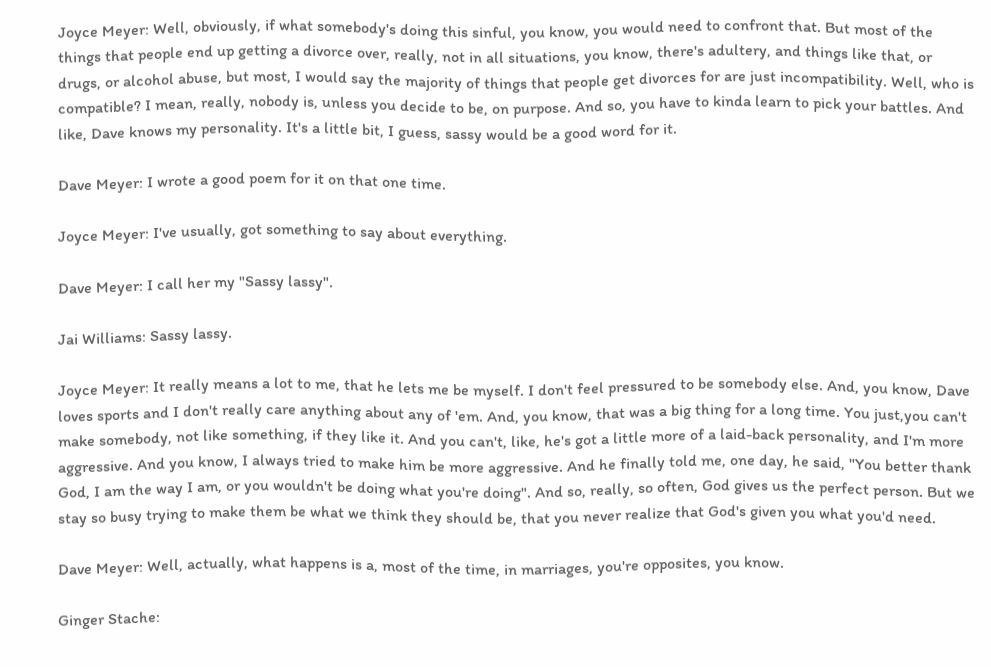Joyce Meyer: Well, obviously, if what somebody's doing this sinful, you know, you would need to confront that. But most of the things that people end up getting a divorce over, really, not in all situations, you know, there's adultery, and things like that, or drugs, or alcohol abuse, but most, I would say the majority of things that people get divorces for are just incompatibility. Well, who is compatible? I mean, really, nobody is, unless you decide to be, on purpose. And so, you have to kinda learn to pick your battles. And like, Dave knows my personality. It's a little bit, I guess, sassy would be a good word for it.

Dave Meyer: I wrote a good poem for it on that one time.

Joyce Meyer: I've usually, got something to say about everything.

Dave Meyer: I call her my "Sassy lassy".

Jai Williams: Sassy lassy.

Joyce Meyer: It really means a lot to me, that he lets me be myself. I don't feel pressured to be somebody else. And, you know, Dave loves sports and I don't really care anything about any of 'em. And, you know, that was a big thing for a long time. You just,you can't make somebody, not like something, if they like it. And you can't, like, he's got a little more of a laid-back personality, and I'm more aggressive. And you know, I always tried to make him be more aggressive. And he finally told me, one day, he said, "You better thank God, I am the way I am, or you wouldn't be doing what you're doing". And so, really, so often, God gives us the perfect person. But we stay so busy trying to make them be what we think they should be, that you never realize that God's given you what you'd need.

Dave Meyer: Well, actually, what happens is a, most of the time, in marriages, you're opposites, you know.

Ginger Stache: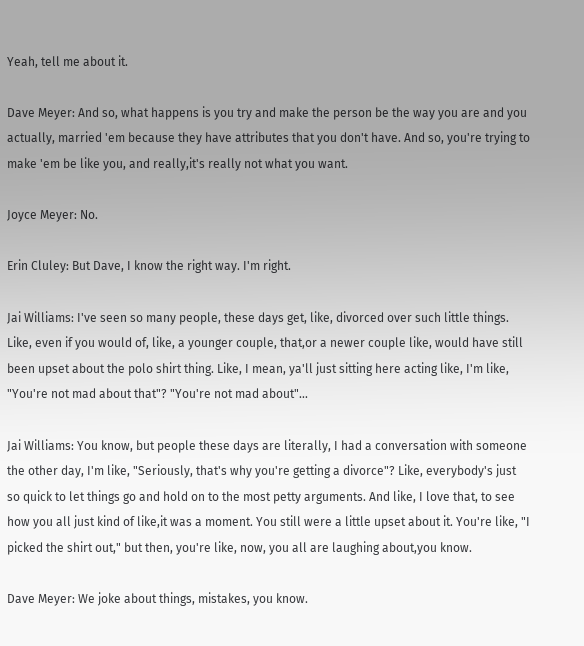Yeah, tell me about it.

Dave Meyer: And so, what happens is you try and make the person be the way you are and you actually, married 'em because they have attributes that you don't have. And so, you're trying to make 'em be like you, and really,it's really not what you want.

Joyce Meyer: No.

Erin Cluley: But Dave, I know the right way. I'm right.

Jai Williams: I've seen so many people, these days get, like, divorced over such little things. Like, even if you would of, like, a younger couple, that,or a newer couple like, would have still been upset about the polo shirt thing. Like, I mean, ya'll just sitting here acting like, I'm like, "You're not mad about that"? "You're not mad about"...

Jai Williams: You know, but people these days are literally, I had a conversation with someone the other day, I'm like, "Seriously, that's why you're getting a divorce"? Like, everybody's just so quick to let things go and hold on to the most petty arguments. And like, I love that, to see how you all just kind of like,it was a moment. You still were a little upset about it. You're like, "I picked the shirt out," but then, you're like, now, you all are laughing about,you know.

Dave Meyer: We joke about things, mistakes, you know.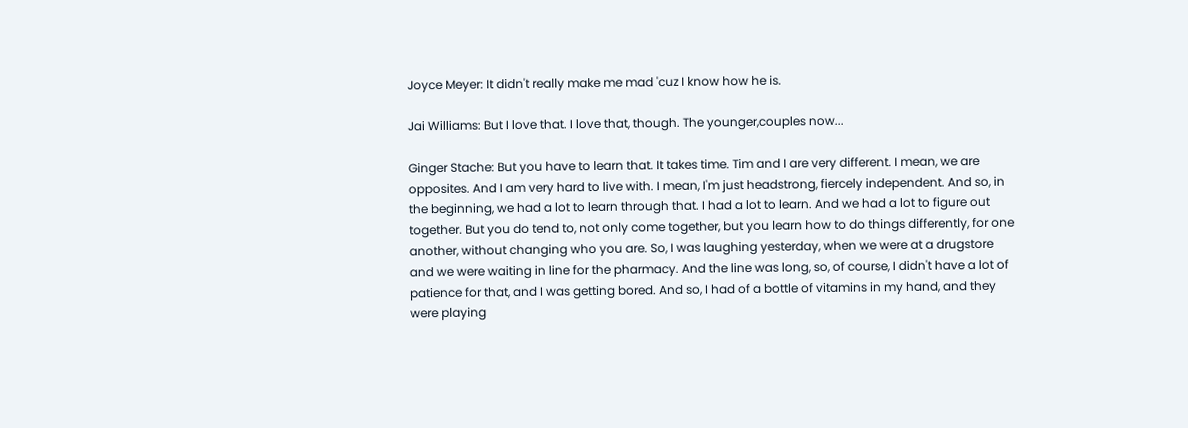Joyce Meyer: It didn't really make me mad 'cuz I know how he is.

Jai Williams: But I love that. I love that, though. The younger,couples now...

Ginger Stache: But you have to learn that. It takes time. Tim and I are very different. I mean, we are opposites. And I am very hard to live with. I mean, I'm just headstrong, fiercely independent. And so, in the beginning, we had a lot to learn through that. I had a lot to learn. And we had a lot to figure out together. But you do tend to, not only come together, but you learn how to do things differently, for one another, without changing who you are. So, I was laughing yesterday, when we were at a drugstore and we were waiting in line for the pharmacy. And the line was long, so, of course, I didn't have a lot of patience for that, and I was getting bored. And so, I had of a bottle of vitamins in my hand, and they were playing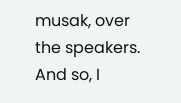musak, over the speakers. And so, I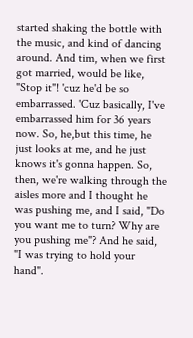started shaking the bottle with the music, and kind of dancing around. And tim, when we first got married, would be like, "Stop it"! 'cuz he'd be so embarrassed. 'Cuz basically, I've embarrassed him for 36 years now. So, he,but this time, he just looks at me, and he just knows it's gonna happen. So, then, we're walking through the aisles more and I thought he was pushing me, and I said, "Do you want me to turn? Why are you pushing me"? And he said, "I was trying to hold your hand".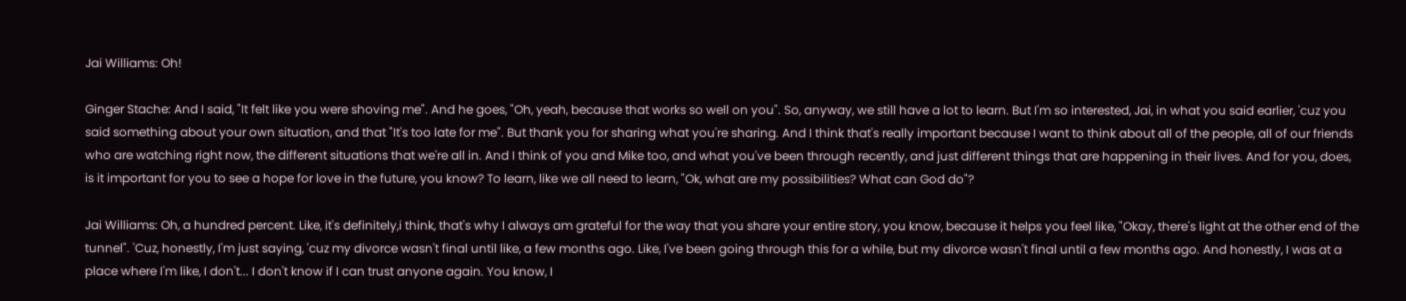Jai Williams: Oh!

Ginger Stache: And I said, "It felt like you were shoving me". And he goes, "Oh, yeah, because that works so well on you". So, anyway, we still have a lot to learn. But I'm so interested, Jai, in what you said earlier, 'cuz you said something about your own situation, and that "It's too late for me". But thank you for sharing what you're sharing. And I think that's really important because I want to think about all of the people, all of our friends who are watching right now, the different situations that we're all in. And I think of you and Mike too, and what you've been through recently, and just different things that are happening in their lives. And for you, does, is it important for you to see a hope for love in the future, you know? To learn, like we all need to learn, "Ok, what are my possibilities? What can God do"?

Jai Williams: Oh, a hundred percent. Like, it's definitely,i think, that's why I always am grateful for the way that you share your entire story, you know, because it helps you feel like, "Okay, there's light at the other end of the tunnel". 'Cuz, honestly, I'm just saying, 'cuz my divorce wasn't final until like, a few months ago. Like, I've been going through this for a while, but my divorce wasn't final until a few months ago. And honestly, I was at a place where I'm like, I don't... I don't know if I can trust anyone again. You know, I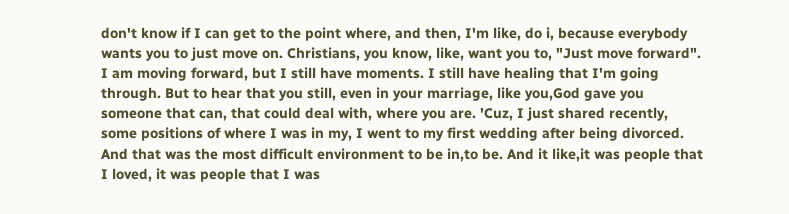don't know if I can get to the point where, and then, I'm like, do i, because everybody wants you to just move on. Christians, you know, like, want you to, "Just move forward". I am moving forward, but I still have moments. I still have healing that I'm going through. But to hear that you still, even in your marriage, like you,God gave you someone that can, that could deal with, where you are. 'Cuz, I just shared recently, some positions of where I was in my, I went to my first wedding after being divorced. And that was the most difficult environment to be in,to be. And it like,it was people that I loved, it was people that I was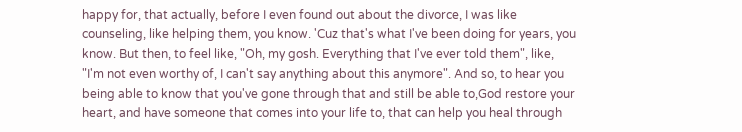happy for, that actually, before I even found out about the divorce, I was like counseling, like helping them, you know. 'Cuz that's what I've been doing for years, you know. But then, to feel like, "Oh, my gosh. Everything that I've ever told them", like, "I'm not even worthy of, I can't say anything about this anymore". And so, to hear you being able to know that you've gone through that and still be able to,God restore your heart, and have someone that comes into your life to, that can help you heal through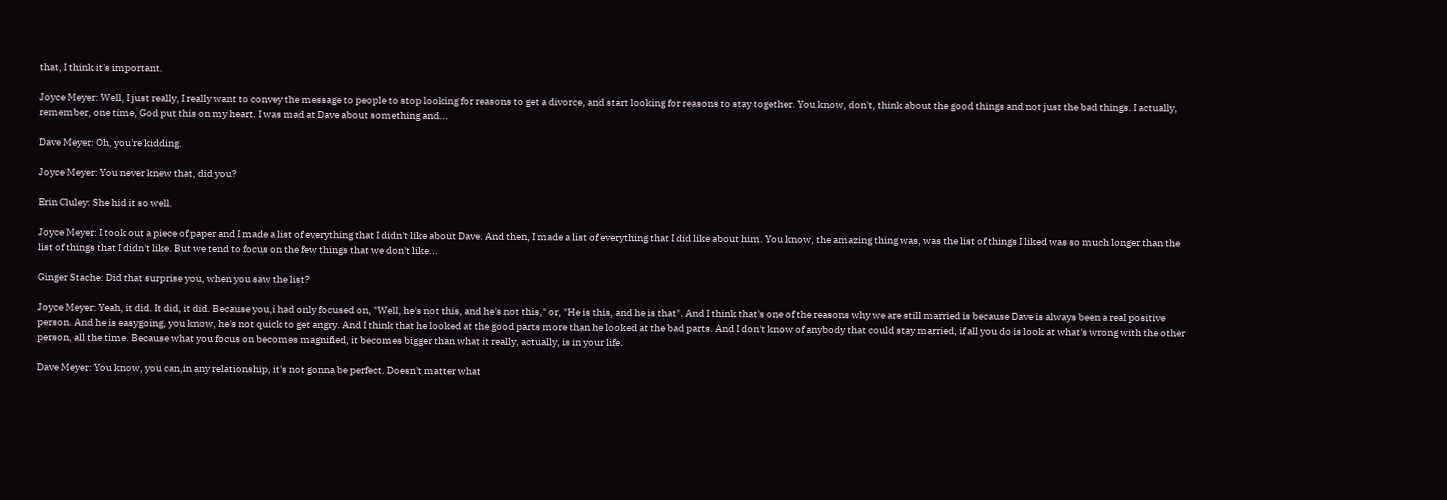that, I think it's important.

Joyce Meyer: Well, I just really, I really want to convey the message to people to stop looking for reasons to get a divorce, and start looking for reasons to stay together. You know, don't, think about the good things and not just the bad things. I actually, remember, one time, God put this on my heart. I was mad at Dave about something and...

Dave Meyer: Oh, you're kidding.

Joyce Meyer: You never knew that, did you?

Erin Cluley: She hid it so well.

Joyce Meyer: I took out a piece of paper and I made a list of everything that I didn't like about Dave. And then, I made a list of everything that I did like about him. You know, the amazing thing was, was the list of things I liked was so much longer than the list of things that I didn't like. But we tend to focus on the few things that we don't like...

Ginger Stache: Did that surprise you, when you saw the list?

Joyce Meyer: Yeah, it did. It did, it did. Because you,i had only focused on, "Well, he's not this, and he's not this," or, "He is this, and he is that". And I think that's one of the reasons why we are still married is because Dave is always been a real positive person. And he is easygoing, you know, he's not quick to get angry. And I think that he looked at the good parts more than he looked at the bad parts. And I don't know of anybody that could stay married, if all you do is look at what's wrong with the other person, all the time. Because what you focus on becomes magnified, it becomes bigger than what it really, actually, is in your life.

Dave Meyer: You know, you can,in any relationship, it's not gonna be perfect. Doesn't matter what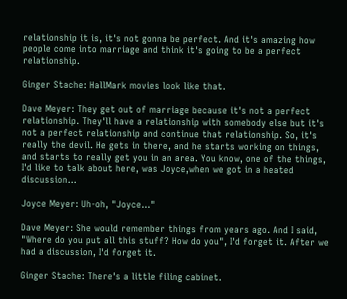relationship it is, it's not gonna be perfect. And it's amazing how people come into marriage and think it's going to be a perfect relationship.

Ginger Stache: HallMark movies look like that.

Dave Meyer: They get out of marriage because it's not a perfect relationship. They'll have a relationship with somebody else but it's not a perfect relationship and continue that relationship. So, it's really the devil. He gets in there, and he starts working on things, and starts to really get you in an area. You know, one of the things, I'd like to talk about here, was Joyce,when we got in a heated discussion...

Joyce Meyer: Uh-oh, "Joyce..."

Dave Meyer: She would remember things from years ago. And I said, "Where do you put all this stuff? How do you", I'd forget it. After we had a discussion, I'd forget it.

Ginger Stache: There's a little filing cabinet.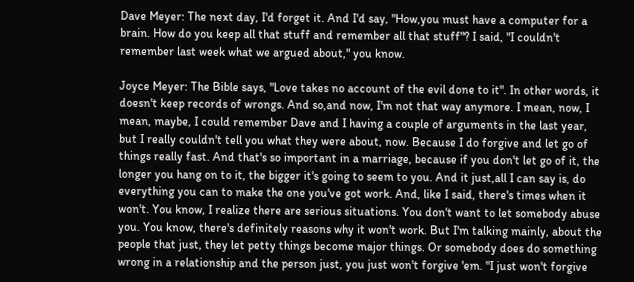Dave Meyer: The next day, I'd forget it. And I'd say, "How,you must have a computer for a brain. How do you keep all that stuff and remember all that stuff"? I said, "I couldn't remember last week what we argued about," you know.

Joyce Meyer: The Bible says, "Love takes no account of the evil done to it". In other words, it doesn't keep records of wrongs. And so,and now, I'm not that way anymore. I mean, now, I mean, maybe, I could remember Dave and I having a couple of arguments in the last year, but I really couldn't tell you what they were about, now. Because I do forgive and let go of things really fast. And that's so important in a marriage, because if you don't let go of it, the longer you hang on to it, the bigger it's going to seem to you. And it just,all I can say is, do everything you can to make the one you've got work. And, like I said, there's times when it won't. You know, I realize there are serious situations. You don't want to let somebody abuse you. You know, there's definitely reasons why it won't work. But I'm talking mainly, about the people that just, they let petty things become major things. Or somebody does do something wrong in a relationship and the person just, you just won't forgive 'em. "I just won't forgive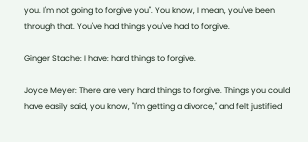you. I'm not going to forgive you". You know, I mean, you've been through that. You've had things you've had to forgive.

Ginger Stache: I have: hard things to forgive.

Joyce Meyer: There are very hard things to forgive. Things you could have easily said, you know, "I'm getting a divorce," and felt justified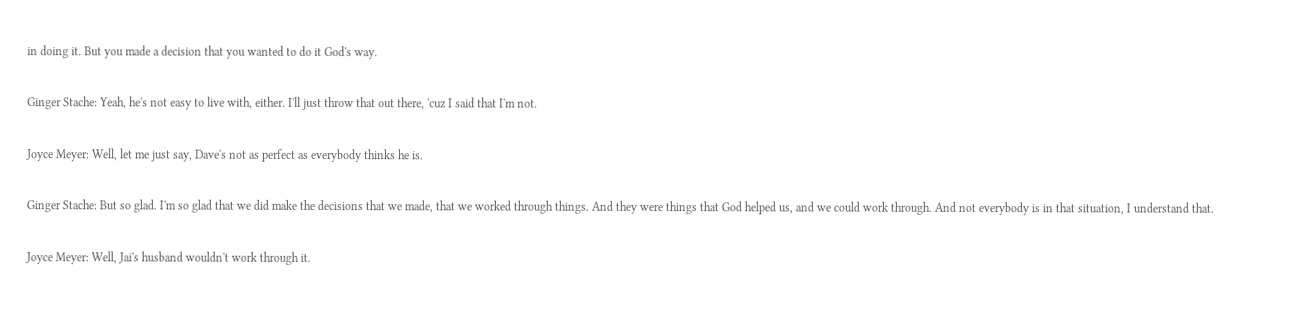in doing it. But you made a decision that you wanted to do it God's way.

Ginger Stache: Yeah, he's not easy to live with, either. I'll just throw that out there, 'cuz I said that I'm not.

Joyce Meyer: Well, let me just say, Dave's not as perfect as everybody thinks he is.

Ginger Stache: But so glad. I'm so glad that we did make the decisions that we made, that we worked through things. And they were things that God helped us, and we could work through. And not everybody is in that situation, I understand that.

Joyce Meyer: Well, Jai's husband wouldn't work through it.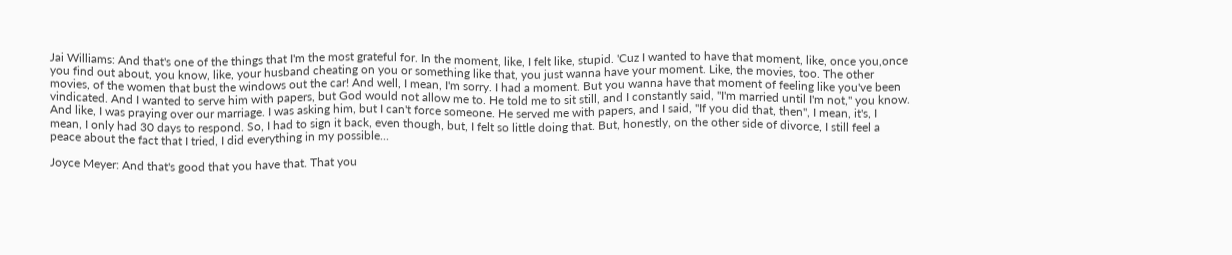Jai Williams: And that's one of the things that I'm the most grateful for. In the moment, like, I felt like, stupid. 'Cuz I wanted to have that moment, like, once you,once you find out about, you know, like, your husband cheating on you or something like that, you just wanna have your moment. Like, the movies, too. The other movies, of the women that bust the windows out the car! And well, I mean, I'm sorry. I had a moment. But you wanna have that moment of feeling like you've been vindicated. And I wanted to serve him with papers, but God would not allow me to. He told me to sit still, and I constantly said, "I'm married until I'm not," you know. And like, I was praying over our marriage. I was asking him, but I can't force someone. He served me with papers, and I said, "If you did that, then", I mean, it's, I mean, I only had 30 days to respond. So, I had to sign it back, even though, but, I felt so little doing that. But, honestly, on the other side of divorce, I still feel a peace about the fact that I tried, I did everything in my possible...

Joyce Meyer: And that's good that you have that. That you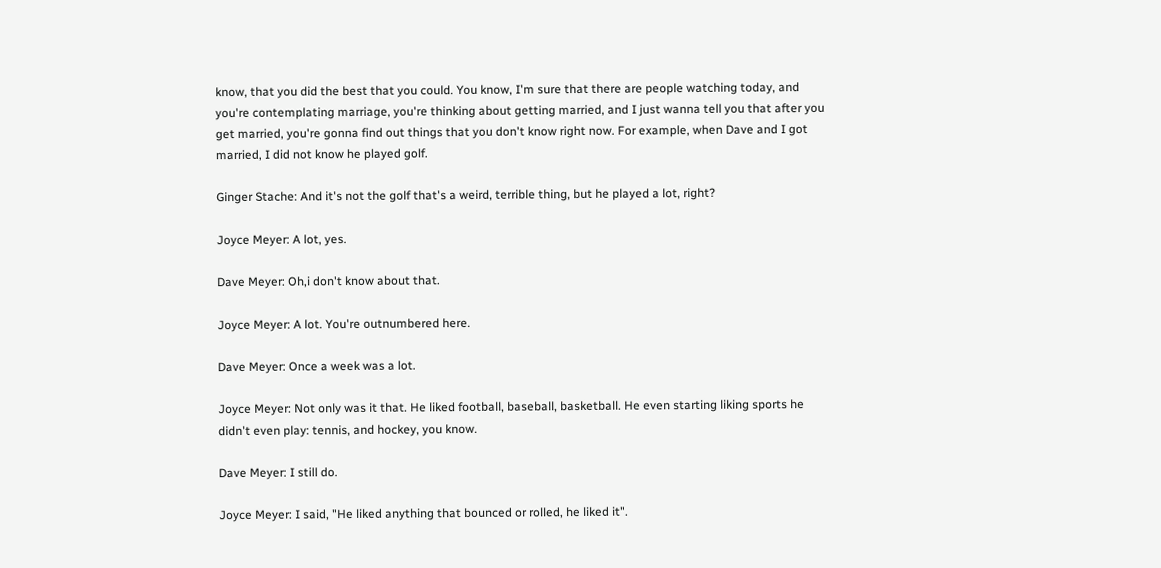know, that you did the best that you could. You know, I'm sure that there are people watching today, and you're contemplating marriage, you're thinking about getting married, and I just wanna tell you that after you get married, you're gonna find out things that you don't know right now. For example, when Dave and I got married, I did not know he played golf.

Ginger Stache: And it's not the golf that's a weird, terrible thing, but he played a lot, right?

Joyce Meyer: A lot, yes.

Dave Meyer: Oh,i don't know about that.

Joyce Meyer: A lot. You're outnumbered here.

Dave Meyer: Once a week was a lot.

Joyce Meyer: Not only was it that. He liked football, baseball, basketball. He even starting liking sports he didn't even play: tennis, and hockey, you know.

Dave Meyer: I still do.

Joyce Meyer: I said, "He liked anything that bounced or rolled, he liked it".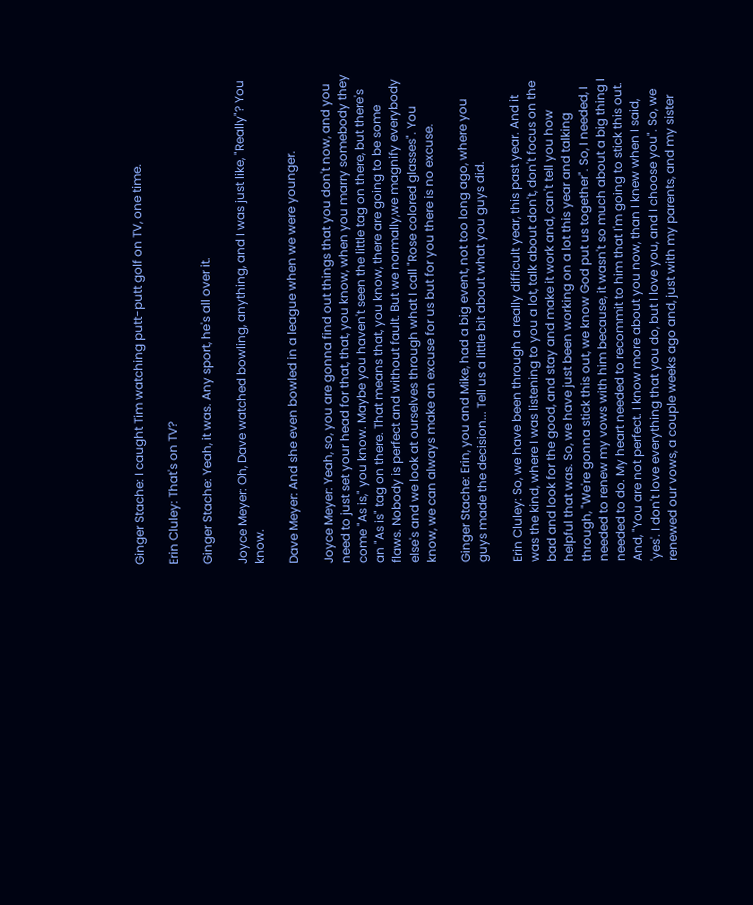Ginger Stache: I caught Tim watching putt-putt golf on TV, one time.

Erin Cluley: That's on TV?

Ginger Stache: Yeah, it was. Any sport, he's all over it.

Joyce Meyer: Oh, Dave watched bowling, anything, and I was just like, "Really"? You know.

Dave Meyer: And she even bowled in a league when we were younger.

Joyce Meyer: Yeah, so, you are gonna find out things that you don't now, and you need to just set your head for that, that, you know, when you marry somebody they come "As is," you know. Maybe you haven't seen the little tag on there, but there's an "As is" tag on there. That means that, you know, there are going to be some flaws. Nobody is perfect and without fault. But we normally,we magnify everybody else's and we look at ourselves through what I call "Rose colored glasses". You know, we can always make an excuse for us but for you there is no excuse.

Ginger Stache: Erin, you and Mike, had a big event, not too long ago, where you guys made the decision... Tell us a little bit about what you guys did.

Erin Cluley: So, we have been through a really difficult year, this past year. And it was the kind, where I was listening to you a lot, talk about don't, don't focus on the bad and look for the good, and stay and make it work and, can't tell you how helpful that was. So, we have just been working on a lot this year and talking through, "We're gonna stick this out, we know God put us together". So, I needed, I needed to renew my vows with him because, it wasn't so much about a big thing I needed to do. My heart needed to recommit to him that I'm going to stick this out. And, "You are not perfect. I know more about you now, than I knew when I said, 'yes'. I don't love everything that you do, but I love you, and I choose you". So, we renewed our vows, a couple weeks ago and, just with my parents, and my sister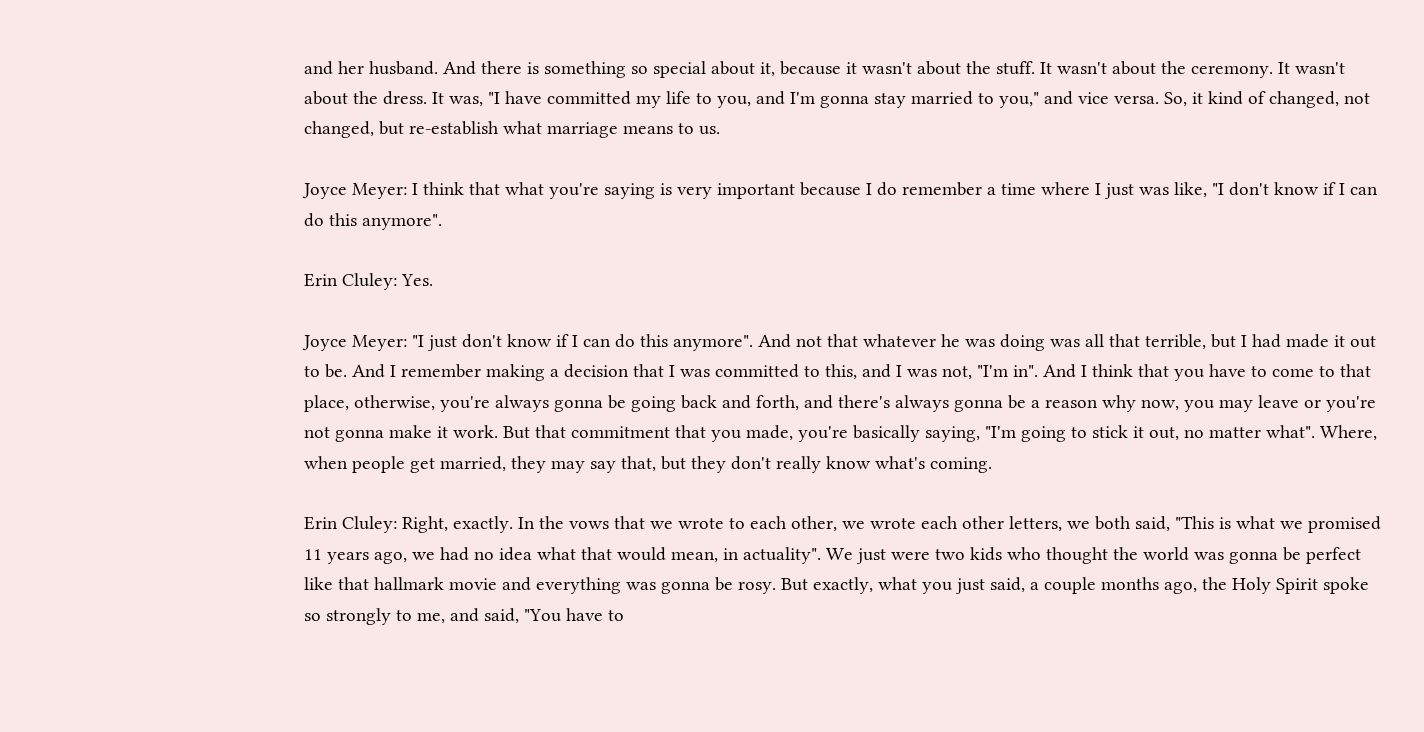and her husband. And there is something so special about it, because it wasn't about the stuff. It wasn't about the ceremony. It wasn't about the dress. It was, "I have committed my life to you, and I'm gonna stay married to you," and vice versa. So, it kind of changed, not changed, but re-establish what marriage means to us.

Joyce Meyer: I think that what you're saying is very important because I do remember a time where I just was like, "I don't know if I can do this anymore".

Erin Cluley: Yes.

Joyce Meyer: "I just don't know if I can do this anymore". And not that whatever he was doing was all that terrible, but I had made it out to be. And I remember making a decision that I was committed to this, and I was not, "I'm in". And I think that you have to come to that place, otherwise, you're always gonna be going back and forth, and there's always gonna be a reason why now, you may leave or you're not gonna make it work. But that commitment that you made, you're basically saying, "I'm going to stick it out, no matter what". Where, when people get married, they may say that, but they don't really know what's coming.

Erin Cluley: Right, exactly. In the vows that we wrote to each other, we wrote each other letters, we both said, "This is what we promised 11 years ago, we had no idea what that would mean, in actuality". We just were two kids who thought the world was gonna be perfect like that hallmark movie and everything was gonna be rosy. But exactly, what you just said, a couple months ago, the Holy Spirit spoke so strongly to me, and said, "You have to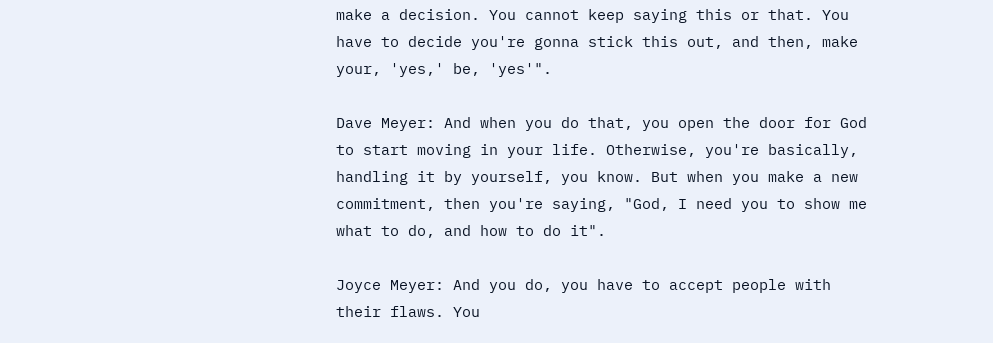make a decision. You cannot keep saying this or that. You have to decide you're gonna stick this out, and then, make your, 'yes,' be, 'yes'".

Dave Meyer: And when you do that, you open the door for God to start moving in your life. Otherwise, you're basically, handling it by yourself, you know. But when you make a new commitment, then you're saying, "God, I need you to show me what to do, and how to do it".

Joyce Meyer: And you do, you have to accept people with their flaws. You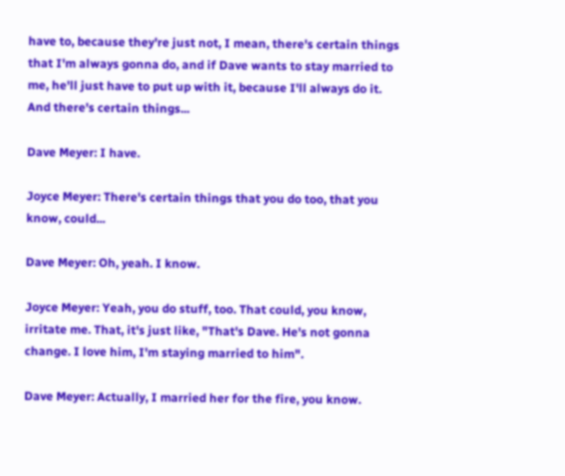have to, because they're just not, I mean, there's certain things that I'm always gonna do, and if Dave wants to stay married to me, he'll just have to put up with it, because I'll always do it. And there's certain things...

Dave Meyer: I have.

Joyce Meyer: There's certain things that you do too, that you know, could...

Dave Meyer: Oh, yeah. I know.

Joyce Meyer: Yeah, you do stuff, too. That could, you know, irritate me. That, it's just like, "That's Dave. He's not gonna change. I love him, I'm staying married to him".

Dave Meyer: Actually, I married her for the fire, you know.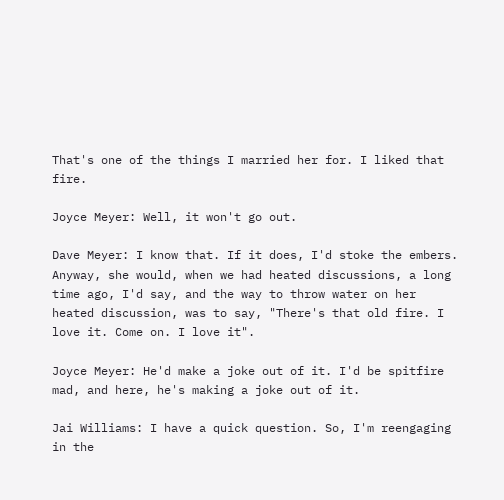That's one of the things I married her for. I liked that fire.

Joyce Meyer: Well, it won't go out.

Dave Meyer: I know that. If it does, I'd stoke the embers. Anyway, she would, when we had heated discussions, a long time ago, I'd say, and the way to throw water on her heated discussion, was to say, "There's that old fire. I love it. Come on. I love it".

Joyce Meyer: He'd make a joke out of it. I'd be spitfire mad, and here, he's making a joke out of it.

Jai Williams: I have a quick question. So, I'm reengaging in the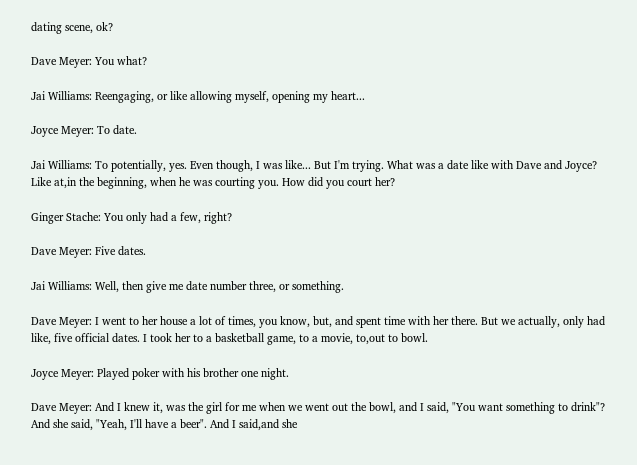dating scene, ok?

Dave Meyer: You what?

Jai Williams: Reengaging, or like allowing myself, opening my heart...

Joyce Meyer: To date.

Jai Williams: To potentially, yes. Even though, I was like... But I'm trying. What was a date like with Dave and Joyce? Like at,in the beginning, when he was courting you. How did you court her?

Ginger Stache: You only had a few, right?

Dave Meyer: Five dates.

Jai Williams: Well, then give me date number three, or something.

Dave Meyer: I went to her house a lot of times, you know, but, and spent time with her there. But we actually, only had like, five official dates. I took her to a basketball game, to a movie, to,out to bowl.

Joyce Meyer: Played poker with his brother one night.

Dave Meyer: And I knew it, was the girl for me when we went out the bowl, and I said, "You want something to drink"? And she said, "Yeah, I'll have a beer". And I said,and she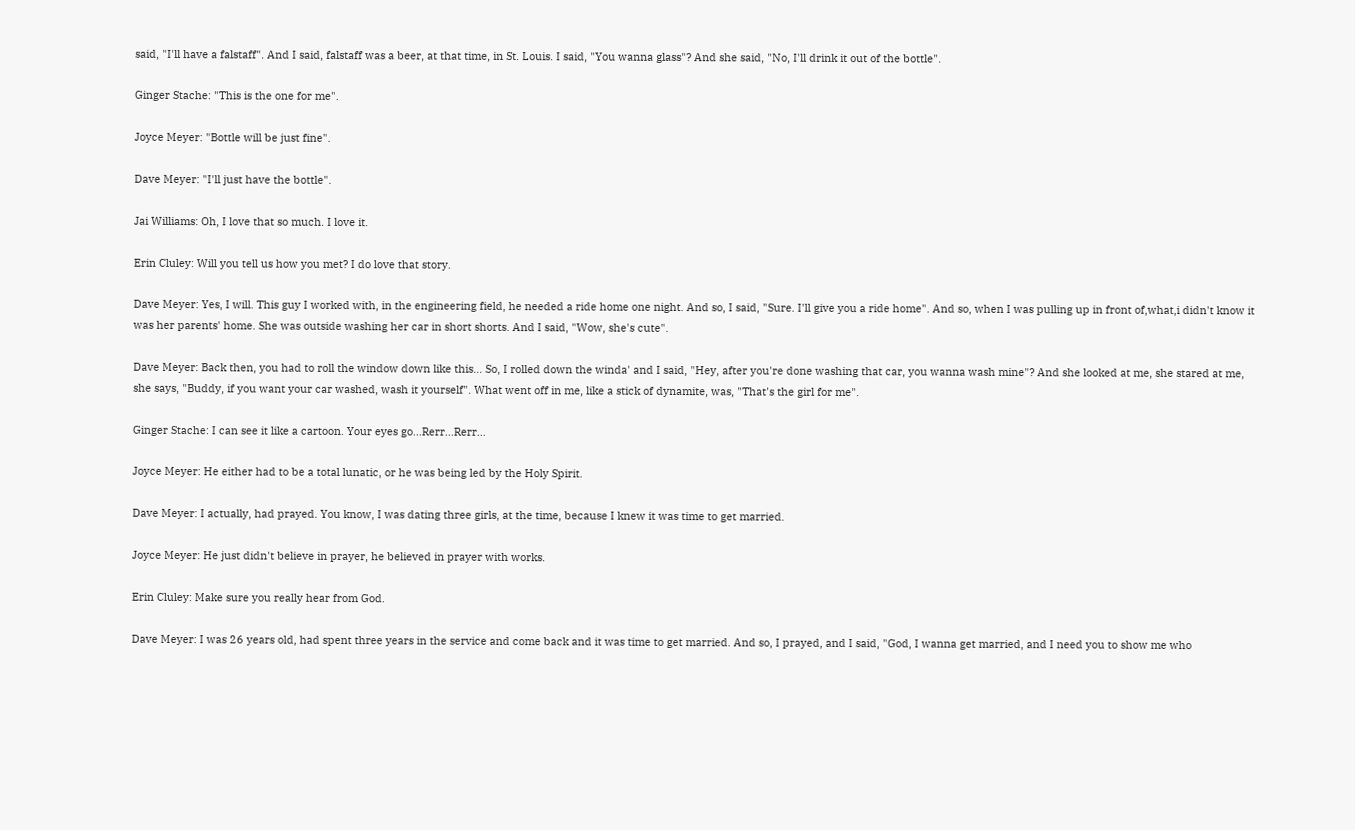said, "I'll have a falstaff". And I said, falstaff was a beer, at that time, in St. Louis. I said, "You wanna glass"? And she said, "No, I'll drink it out of the bottle".

Ginger Stache: "This is the one for me".

Joyce Meyer: "Bottle will be just fine".

Dave Meyer: "I'll just have the bottle".

Jai Williams: Oh, I love that so much. I love it.

Erin Cluley: Will you tell us how you met? I do love that story.

Dave Meyer: Yes, I will. This guy I worked with, in the engineering field, he needed a ride home one night. And so, I said, "Sure. I'll give you a ride home". And so, when I was pulling up in front of,what,i didn't know it was her parents' home. She was outside washing her car in short shorts. And I said, "Wow, she's cute".

Dave Meyer: Back then, you had to roll the window down like this... So, I rolled down the winda' and I said, "Hey, after you're done washing that car, you wanna wash mine"? And she looked at me, she stared at me, she says, "Buddy, if you want your car washed, wash it yourself". What went off in me, like a stick of dynamite, was, "That's the girl for me".

Ginger Stache: I can see it like a cartoon. Your eyes go...Rerr...Rerr...

Joyce Meyer: He either had to be a total lunatic, or he was being led by the Holy Spirit.

Dave Meyer: I actually, had prayed. You know, I was dating three girls, at the time, because I knew it was time to get married.

Joyce Meyer: He just didn't believe in prayer, he believed in prayer with works.

Erin Cluley: Make sure you really hear from God.

Dave Meyer: I was 26 years old, had spent three years in the service and come back and it was time to get married. And so, I prayed, and I said, "God, I wanna get married, and I need you to show me who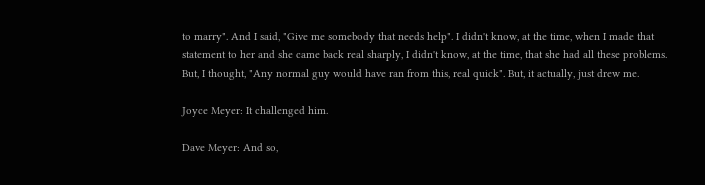to marry". And I said, "Give me somebody that needs help". I didn't know, at the time, when I made that statement to her and she came back real sharply, I didn't know, at the time, that she had all these problems. But, I thought, "Any normal guy would have ran from this, real quick". But, it actually, just drew me.

Joyce Meyer: It challenged him.

Dave Meyer: And so,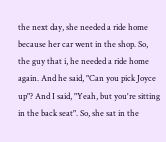the next day, she needed a ride home because her car went in the shop. So, the guy that i, he needed a ride home again. And he said, "Can you pick Joyce up"? And I said, "Yeah, but you're sitting in the back seat". So, she sat in the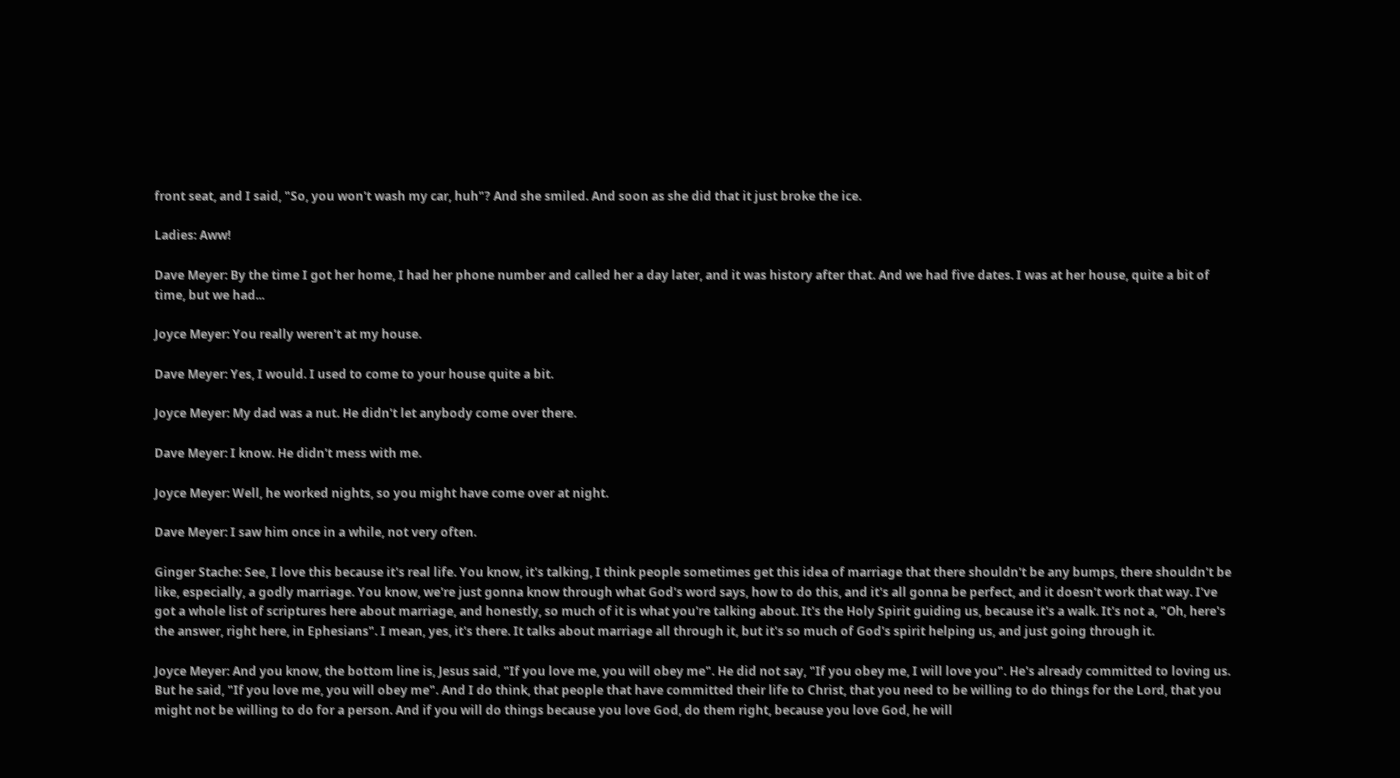front seat, and I said, "So, you won't wash my car, huh"? And she smiled. And soon as she did that it just broke the ice.

Ladies: Aww!

Dave Meyer: By the time I got her home, I had her phone number and called her a day later, and it was history after that. And we had five dates. I was at her house, quite a bit of time, but we had...

Joyce Meyer: You really weren't at my house.

Dave Meyer: Yes, I would. I used to come to your house quite a bit.

Joyce Meyer: My dad was a nut. He didn't let anybody come over there.

Dave Meyer: I know. He didn't mess with me.

Joyce Meyer: Well, he worked nights, so you might have come over at night.

Dave Meyer: I saw him once in a while, not very often.

Ginger Stache: See, I love this because it's real life. You know, it's talking, I think people sometimes get this idea of marriage that there shouldn't be any bumps, there shouldn't be like, especially, a godly marriage. You know, we're just gonna know through what God's word says, how to do this, and it's all gonna be perfect, and it doesn't work that way. I've got a whole list of scriptures here about marriage, and honestly, so much of it is what you're talking about. It's the Holy Spirit guiding us, because it's a walk. It's not a, "Oh, here's the answer, right here, in Ephesians". I mean, yes, it's there. It talks about marriage all through it, but it's so much of God's spirit helping us, and just going through it.

Joyce Meyer: And you know, the bottom line is, Jesus said, "If you love me, you will obey me". He did not say, "If you obey me, I will love you". He's already committed to loving us. But he said, "If you love me, you will obey me". And I do think, that people that have committed their life to Christ, that you need to be willing to do things for the Lord, that you might not be willing to do for a person. And if you will do things because you love God, do them right, because you love God, he will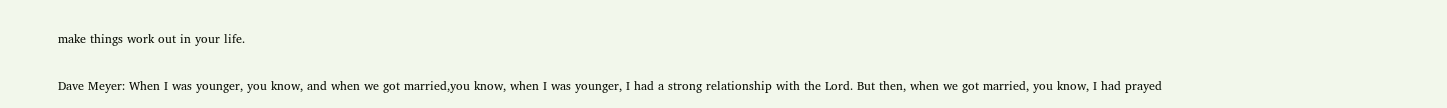make things work out in your life.

Dave Meyer: When I was younger, you know, and when we got married,you know, when I was younger, I had a strong relationship with the Lord. But then, when we got married, you know, I had prayed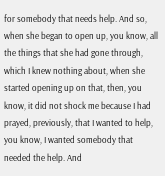for somebody that needs help. And so, when she began to open up, you know, all the things that she had gone through, which I knew nothing about, when she started opening up on that, then, you know, it did not shock me because I had prayed, previously, that I wanted to help, you know, I wanted somebody that needed the help. And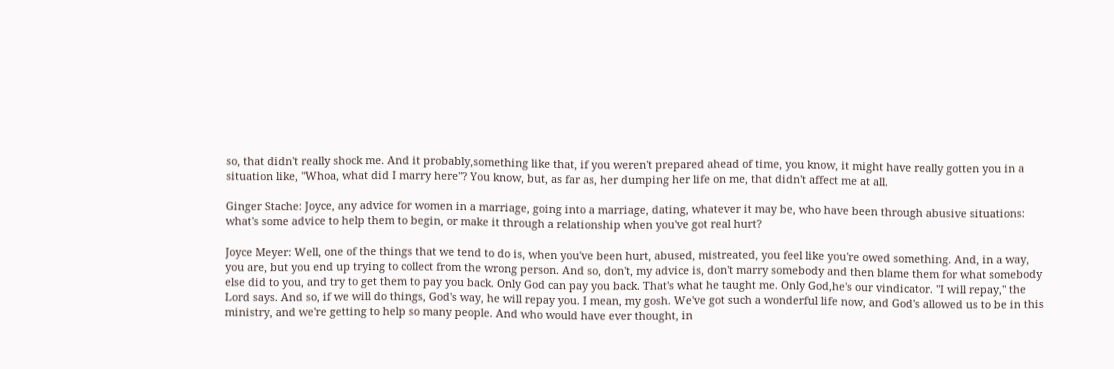so, that didn't really shock me. And it probably,something like that, if you weren't prepared ahead of time, you know, it might have really gotten you in a situation like, "Whoa, what did I marry here"? You know, but, as far as, her dumping her life on me, that didn't affect me at all.

Ginger Stache: Joyce, any advice for women in a marriage, going into a marriage, dating, whatever it may be, who have been through abusive situations: what's some advice to help them to begin, or make it through a relationship when you've got real hurt?

Joyce Meyer: Well, one of the things that we tend to do is, when you've been hurt, abused, mistreated, you feel like you're owed something. And, in a way, you are, but you end up trying to collect from the wrong person. And so, don't, my advice is, don't marry somebody and then blame them for what somebody else did to you, and try to get them to pay you back. Only God can pay you back. That's what he taught me. Only God,he's our vindicator. "I will repay," the Lord says. And so, if we will do things, God's way, he will repay you. I mean, my gosh. We've got such a wonderful life now, and God's allowed us to be in this ministry, and we're getting to help so many people. And who would have ever thought, in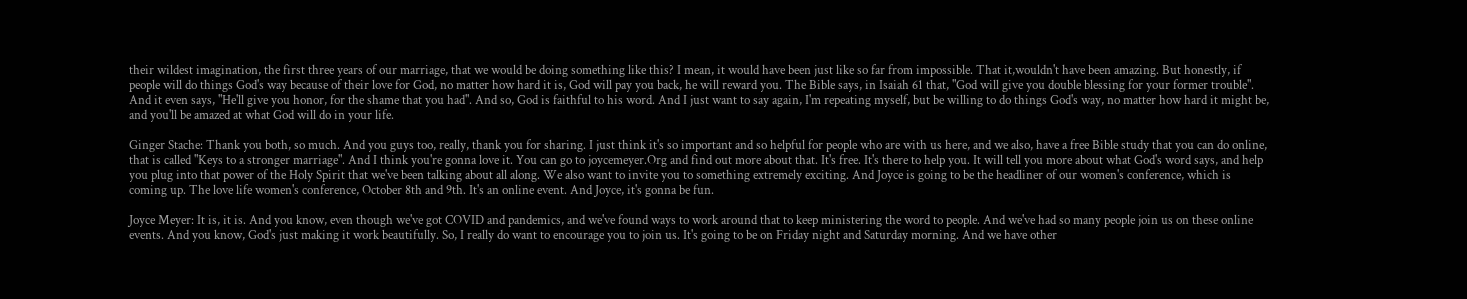their wildest imagination, the first three years of our marriage, that we would be doing something like this? I mean, it would have been just like so far from impossible. That it,wouldn't have been amazing. But honestly, if people will do things God's way because of their love for God, no matter how hard it is, God will pay you back, he will reward you. The Bible says, in Isaiah 61 that, "God will give you double blessing for your former trouble". And it even says, "He'll give you honor, for the shame that you had". And so, God is faithful to his word. And I just want to say again, I'm repeating myself, but be willing to do things God's way, no matter how hard it might be, and you'll be amazed at what God will do in your life.

Ginger Stache: Thank you both, so much. And you guys too, really, thank you for sharing. I just think it's so important and so helpful for people who are with us here, and we also, have a free Bible study that you can do online, that is called "Keys to a stronger marriage". And I think you're gonna love it. You can go to joycemeyer.Org and find out more about that. It's free. It's there to help you. It will tell you more about what God's word says, and help you plug into that power of the Holy Spirit that we've been talking about all along. We also want to invite you to something extremely exciting. And Joyce is going to be the headliner of our women's conference, which is coming up. The love life women's conference, October 8th and 9th. It's an online event. And Joyce, it's gonna be fun.

Joyce Meyer: It is, it is. And you know, even though we've got COVID and pandemics, and we've found ways to work around that to keep ministering the word to people. And we've had so many people join us on these online events. And you know, God's just making it work beautifully. So, I really do want to encourage you to join us. It's going to be on Friday night and Saturday morning. And we have other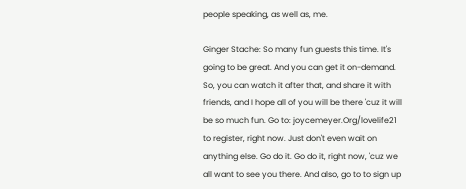people speaking, as well as, me.

Ginger Stache: So many fun guests this time. It's going to be great. And you can get it on-demand. So, you can watch it after that, and share it with friends, and I hope all of you will be there 'cuz it will be so much fun. Go to: joycemeyer.Org/lovelife21 to register, right now. Just don't even wait on anything else. Go do it. Go do it, right now, 'cuz we all want to see you there. And also, go to to sign up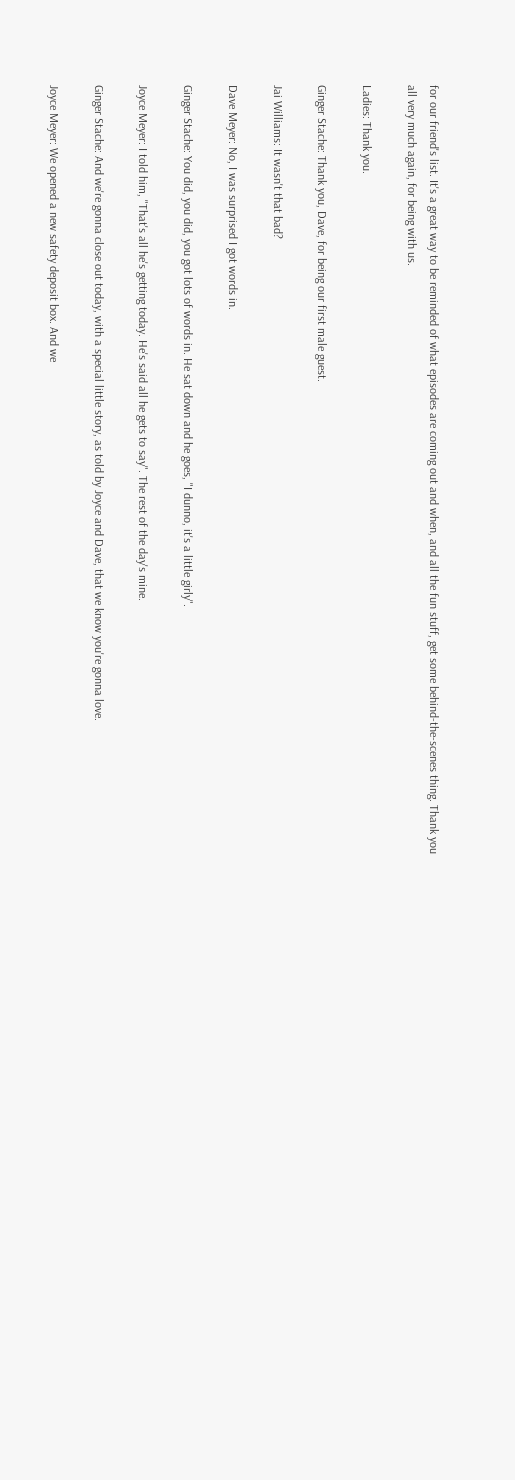for our friend's list. It's a great way to be reminded of what episodes are coming out and when, and all the fun stuff, get some behind-the-scenes thing. Thank you all very much again, for being with us.

Ladies: Thank you.

Ginger Stache: Thank you, Dave, for being our first male guest.

Jai Williams: It wasn't that bad?

Dave Meyer: No, I was surprised I got words in.

Ginger Stache: You did, you did, you got lots of words in. He sat down and he goes, "I dunno, it's a little girly".

Joyce Meyer: I told him, "That's all he's getting today. He's said all he gets to say". The rest of the day's mine.

Ginger Stache: And we're gonna close out today, with a special little story, as told by Joyce and Dave, that we know you're gonna love.

Joyce Meyer: We opened a new safety deposit box. And we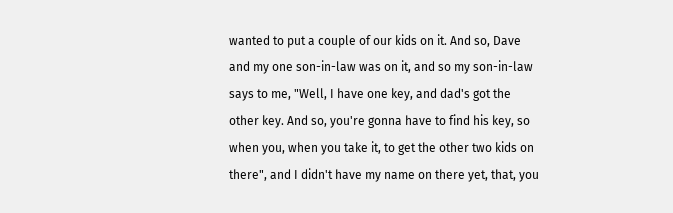wanted to put a couple of our kids on it. And so, Dave and my one son-in-law was on it, and so my son-in-law says to me, "Well, I have one key, and dad's got the other key. And so, you're gonna have to find his key, so when you, when you take it, to get the other two kids on there", and I didn't have my name on there yet, that, you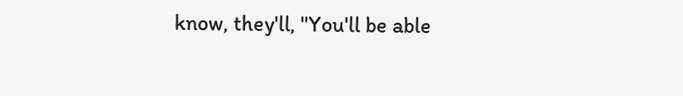know, they'll, "You'll be able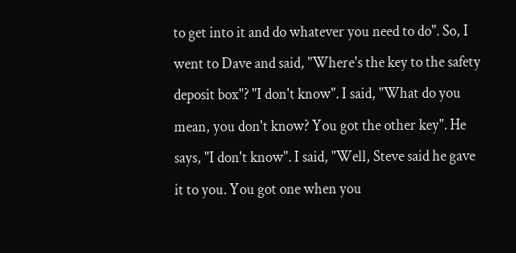to get into it and do whatever you need to do". So, I went to Dave and said, "Where's the key to the safety deposit box"? "I don't know". I said, "What do you mean, you don't know? You got the other key". He says, "I don't know". I said, "Well, Steve said he gave it to you. You got one when you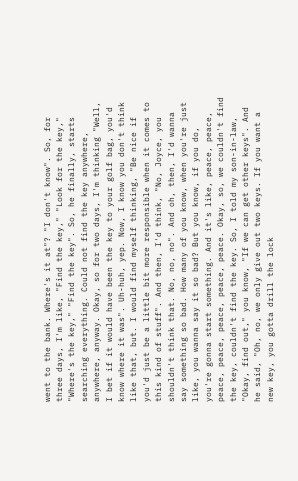went to the bank. Where's it at"? "I don't know". So, for three days, I'm like, "Find the key," "Look for the key," "Where's the key," "Find the key". So, he finally, starts searching everything. Could not find the key anywhere, anywhere, anyway. Okay, so for two days, I'm thinking "Well, I bet if it would have been the key to your golf bag, you'd know where it was". Uh-huh, yep. Now, I know you don't think like that, but. I would find myself thinking, "Be nice if you'd just be a little bit more responsible when it comes to this kind of stuff". And then, I'd think, "No, Joyce, you shouldn't think that. No, no, no". And oh, then, I'd wanna say something so bad. How many of you know, when you're just like, you wanna say it so bad? But you know, if you do, you're gonna start something. And it's like, peace, peace, peace, peace, peace, peace, peace. Okay, so, we couldn't find the key, couldn't find the key. So, I told my son-in-law, "Okay, find out," you know, "If we can get other keys". And he said, "Oh, no, we only give out two keys. If you want a new key, you gotta drill the lock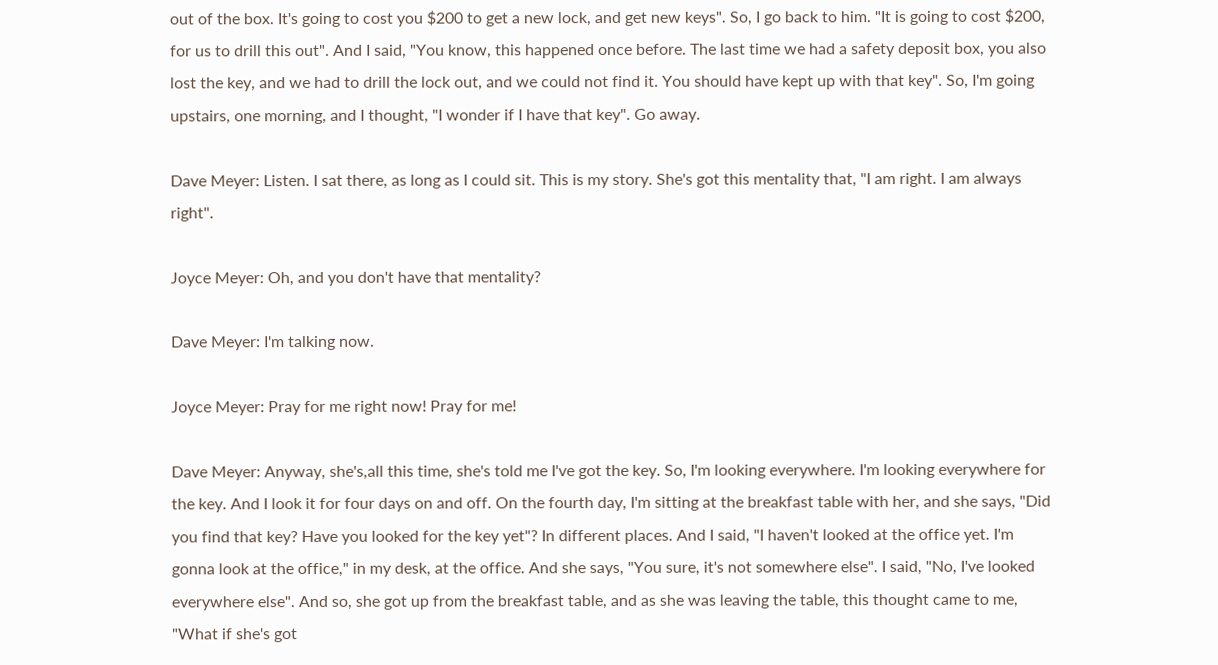out of the box. It's going to cost you $200 to get a new lock, and get new keys". So, I go back to him. "It is going to cost $200, for us to drill this out". And I said, "You know, this happened once before. The last time we had a safety deposit box, you also lost the key, and we had to drill the lock out, and we could not find it. You should have kept up with that key". So, I'm going upstairs, one morning, and I thought, "I wonder if I have that key". Go away.

Dave Meyer: Listen. I sat there, as long as I could sit. This is my story. She's got this mentality that, "I am right. I am always right".

Joyce Meyer: Oh, and you don't have that mentality?

Dave Meyer: I'm talking now.

Joyce Meyer: Pray for me right now! Pray for me!

Dave Meyer: Anyway, she's,all this time, she's told me I've got the key. So, I'm looking everywhere. I'm looking everywhere for the key. And I look it for four days on and off. On the fourth day, I'm sitting at the breakfast table with her, and she says, "Did you find that key? Have you looked for the key yet"? In different places. And I said, "I haven't looked at the office yet. I'm gonna look at the office," in my desk, at the office. And she says, "You sure, it's not somewhere else". I said, "No, I've looked everywhere else". And so, she got up from the breakfast table, and as she was leaving the table, this thought came to me, "What if she's got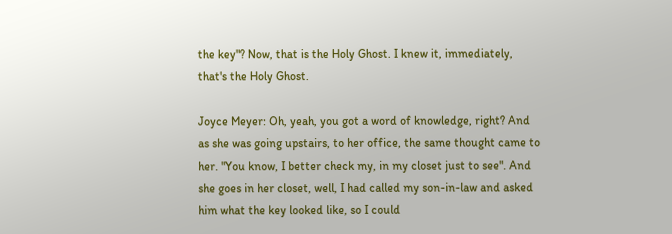the key"? Now, that is the Holy Ghost. I knew it, immediately, that's the Holy Ghost.

Joyce Meyer: Oh, yeah, you got a word of knowledge, right? And as she was going upstairs, to her office, the same thought came to her. "You know, I better check my, in my closet just to see". And she goes in her closet, well, I had called my son-in-law and asked him what the key looked like, so I could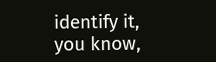identify it, you know,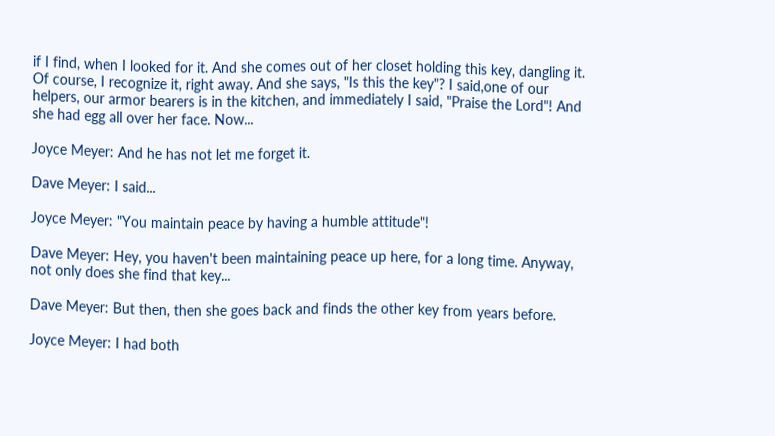if I find, when I looked for it. And she comes out of her closet holding this key, dangling it. Of course, I recognize it, right away. And she says, "Is this the key"? I said,one of our helpers, our armor bearers is in the kitchen, and immediately I said, "Praise the Lord"! And she had egg all over her face. Now...

Joyce Meyer: And he has not let me forget it.

Dave Meyer: I said...

Joyce Meyer: "You maintain peace by having a humble attitude"!

Dave Meyer: Hey, you haven't been maintaining peace up here, for a long time. Anyway, not only does she find that key...

Dave Meyer: But then, then she goes back and finds the other key from years before.

Joyce Meyer: I had both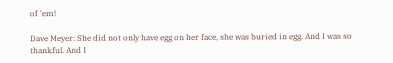of 'em!

Dave Meyer: She did not only have egg on her face, she was buried in egg. And I was so thankful. And I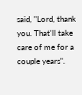said, "Lord, thank you. That'll take care of me for a couple years".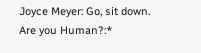Joyce Meyer: Go, sit down.
Are you Human?:*